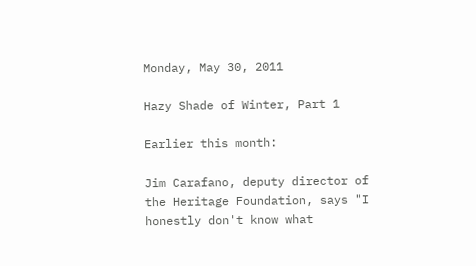Monday, May 30, 2011

Hazy Shade of Winter, Part 1

Earlier this month:

Jim Carafano, deputy director of the Heritage Foundation, says "I honestly don't know what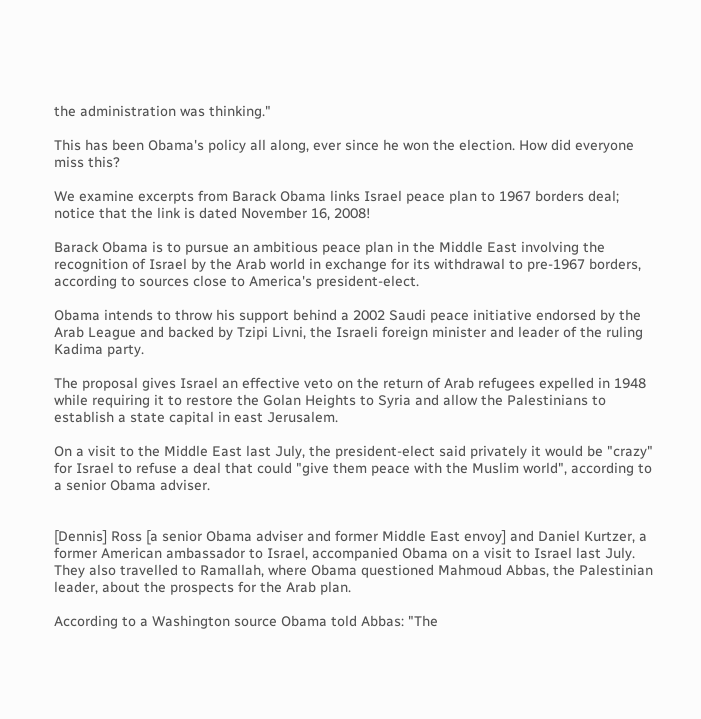the administration was thinking."

This has been Obama's policy all along, ever since he won the election. How did everyone miss this?

We examine excerpts from Barack Obama links Israel peace plan to 1967 borders deal; notice that the link is dated November 16, 2008!

Barack Obama is to pursue an ambitious peace plan in the Middle East involving the recognition of Israel by the Arab world in exchange for its withdrawal to pre-1967 borders, according to sources close to America's president-elect.

Obama intends to throw his support behind a 2002 Saudi peace initiative endorsed by the Arab League and backed by Tzipi Livni, the Israeli foreign minister and leader of the ruling Kadima party.

The proposal gives Israel an effective veto on the return of Arab refugees expelled in 1948 while requiring it to restore the Golan Heights to Syria and allow the Palestinians to establish a state capital in east Jerusalem.

On a visit to the Middle East last July, the president-elect said privately it would be "crazy" for Israel to refuse a deal that could "give them peace with the Muslim world", according to a senior Obama adviser.


[Dennis] Ross [a senior Obama adviser and former Middle East envoy] and Daniel Kurtzer, a former American ambassador to Israel, accompanied Obama on a visit to Israel last July. They also travelled to Ramallah, where Obama questioned Mahmoud Abbas, the Palestinian leader, about the prospects for the Arab plan.

According to a Washington source Obama told Abbas: "The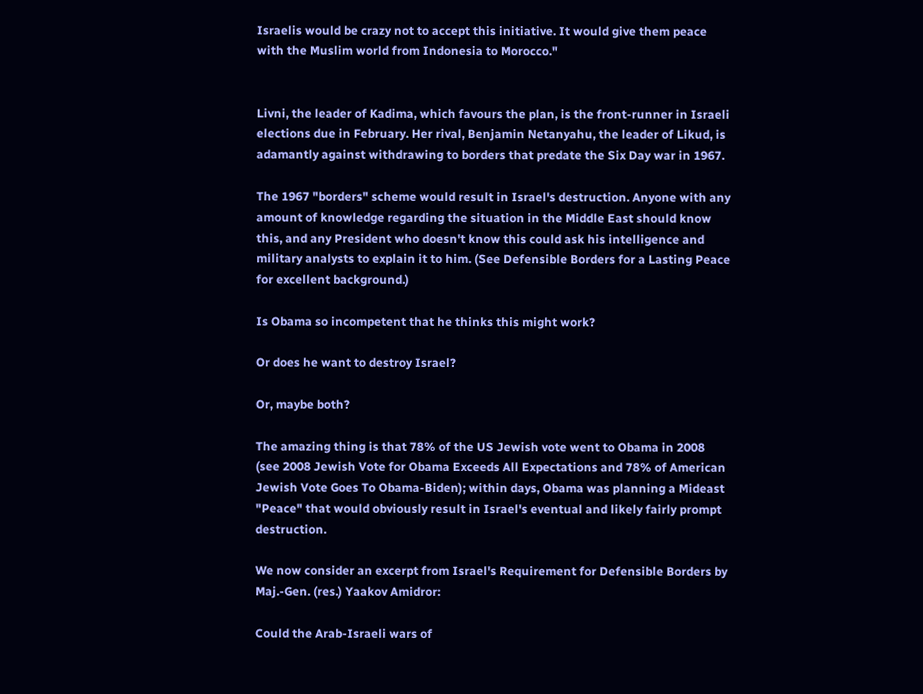Israelis would be crazy not to accept this initiative. It would give them peace with the Muslim world from Indonesia to Morocco."


Livni, the leader of Kadima, which favours the plan, is the front-runner in Israeli elections due in February. Her rival, Benjamin Netanyahu, the leader of Likud, is adamantly against withdrawing to borders that predate the Six Day war in 1967.

The 1967 "borders" scheme would result in Israel's destruction. Anyone with any amount of knowledge regarding the situation in the Middle East should know this, and any President who doesn't know this could ask his intelligence and military analysts to explain it to him. (See Defensible Borders for a Lasting Peace for excellent background.)

Is Obama so incompetent that he thinks this might work?

Or does he want to destroy Israel?

Or, maybe both?

The amazing thing is that 78% of the US Jewish vote went to Obama in 2008 (see 2008 Jewish Vote for Obama Exceeds All Expectations and 78% of American Jewish Vote Goes To Obama-Biden); within days, Obama was planning a Mideast "Peace" that would obviously result in Israel's eventual and likely fairly prompt destruction.

We now consider an excerpt from Israel's Requirement for Defensible Borders by Maj.-Gen. (res.) Yaakov Amidror:

Could the Arab-Israeli wars of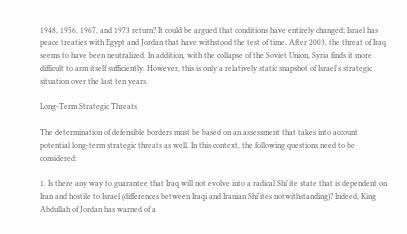1948, 1956, 1967, and 1973 return? It could be argued that conditions have entirely changed; Israel has peace treaties with Egypt and Jordan that have withstood the test of time. After 2003, the threat of Iraq seems to have been neutralized. In addition, with the collapse of the Soviet Union, Syria finds it more difficult to arm itself sufficiently. However, this is only a relatively static snapshot of Israel's strategic situation over the last ten years.

Long-Term Strategic Threats

The determination of defensible borders must be based on an assessment that takes into account potential long-term strategic threats as well. In this context, the following questions need to be considered:

1. Is there any way to guarantee that Iraq will not evolve into a radical Shi'ite state that is dependent on Iran and hostile to Israel (differences between Iraqi and Iranian Shi'ites notwithstanding)? Indeed, King Abdullah of Jordan has warned of a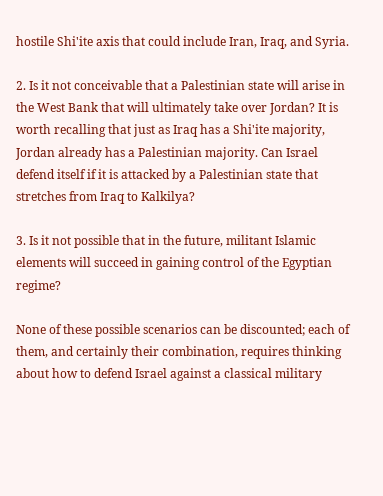hostile Shi'ite axis that could include Iran, Iraq, and Syria.

2. Is it not conceivable that a Palestinian state will arise in the West Bank that will ultimately take over Jordan? It is worth recalling that just as Iraq has a Shi'ite majority, Jordan already has a Palestinian majority. Can Israel defend itself if it is attacked by a Palestinian state that stretches from Iraq to Kalkilya?

3. Is it not possible that in the future, militant Islamic elements will succeed in gaining control of the Egyptian regime?

None of these possible scenarios can be discounted; each of them, and certainly their combination, requires thinking about how to defend Israel against a classical military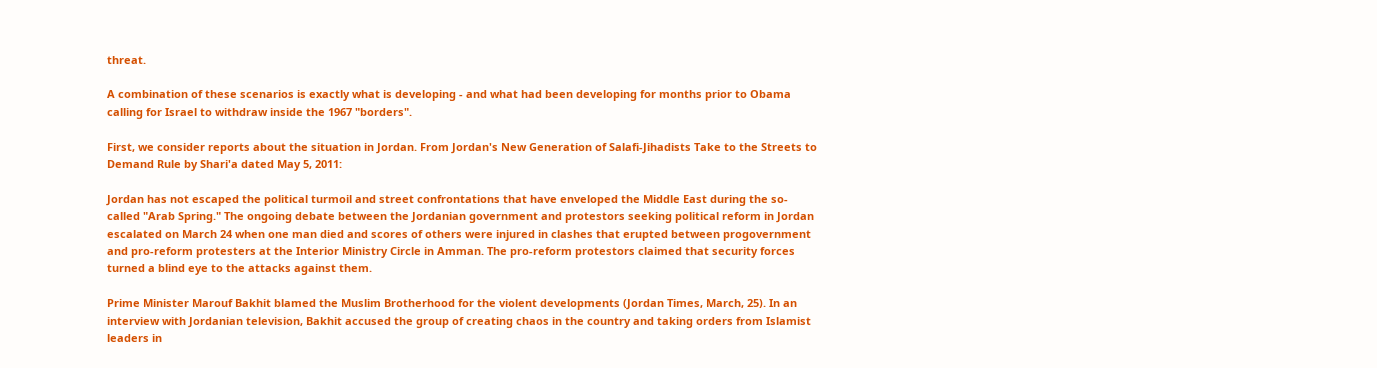threat.

A combination of these scenarios is exactly what is developing - and what had been developing for months prior to Obama calling for Israel to withdraw inside the 1967 "borders".

First, we consider reports about the situation in Jordan. From Jordan's New Generation of Salafi-Jihadists Take to the Streets to Demand Rule by Shari'a dated May 5, 2011:

Jordan has not escaped the political turmoil and street confrontations that have enveloped the Middle East during the so-called "Arab Spring." The ongoing debate between the Jordanian government and protestors seeking political reform in Jordan escalated on March 24 when one man died and scores of others were injured in clashes that erupted between progovernment and pro-reform protesters at the Interior Ministry Circle in Amman. The pro-reform protestors claimed that security forces turned a blind eye to the attacks against them.

Prime Minister Marouf Bakhit blamed the Muslim Brotherhood for the violent developments (Jordan Times, March, 25). In an interview with Jordanian television, Bakhit accused the group of creating chaos in the country and taking orders from Islamist leaders in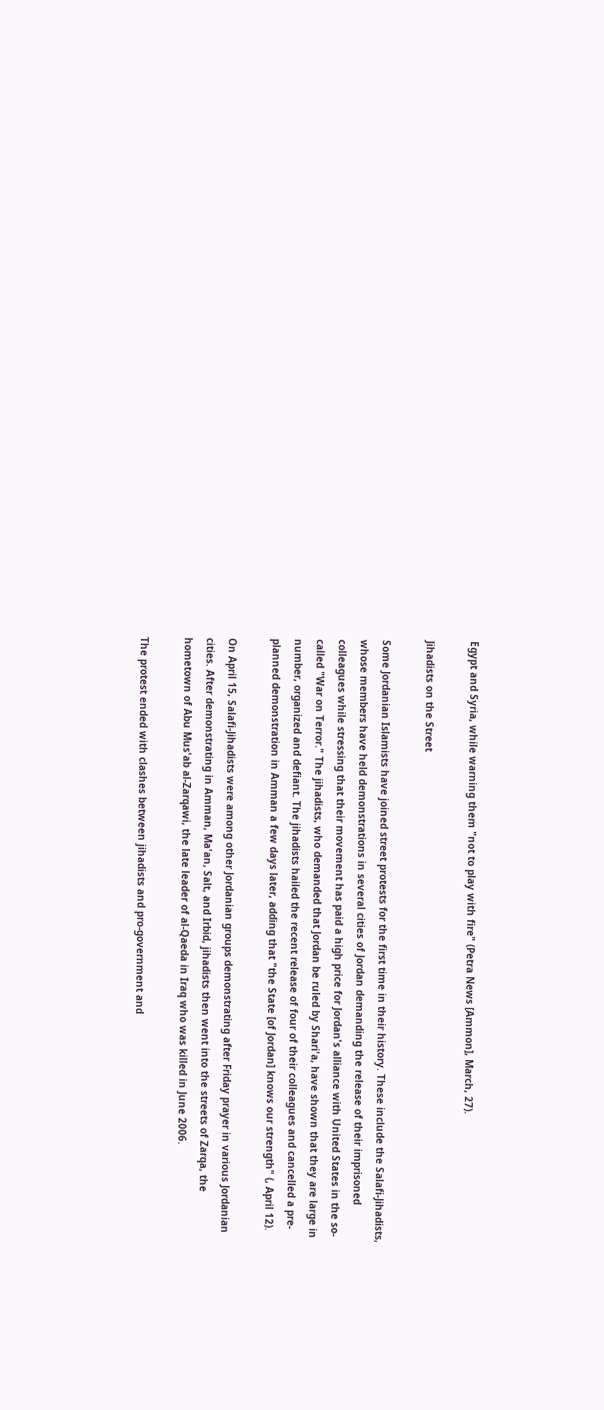Egypt and Syria, while warning them "not to play with fire" (Petra News [Ammon], March, 27).

Jihadists on the Street

Some Jordanian Islamists have joined street protests for the first time in their history. These include the Salafi-Jihadists, whose members have held demonstrations in several cities of Jordan demanding the release of their imprisoned colleagues while stressing that their movement has paid a high price for Jordan's alliance with United States in the so-called "War on Terror." The jihadists, who demanded that Jordan be ruled by Shari'a, have shown that they are large in number, organized and defiant. The jihadists hailed the recent release of four of their colleagues and cancelled a pre-planned demonstration in Amman a few days later, adding that "the State [of Jordan] knows our strength" (, April 12).

On April 15, Salafi-Jihadists were among other Jordanian groups demonstrating after Friday prayer in various Jordanian cities. After demonstrating in Amman, Ma'an, Salt, and Irbid, jihadists then went into the streets of Zarqa, the hometown of Abu Mus'ab al-Zarqawi, the late leader of al-Qaeda in Iraq who was killed in June 2006.

The protest ended with clashes between jihadists and pro-government and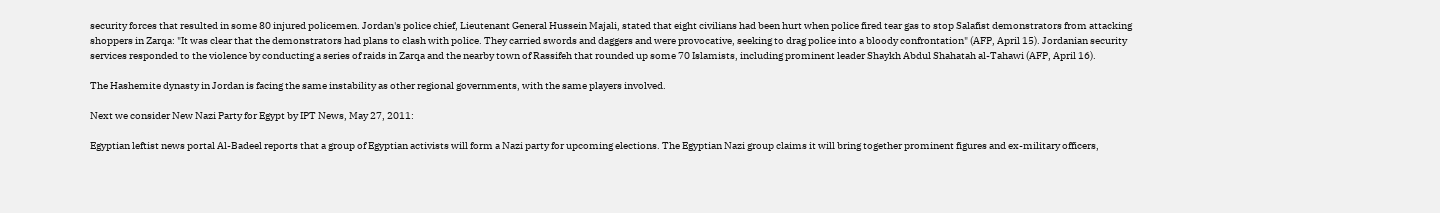security forces that resulted in some 80 injured policemen. Jordan's police chief, Lieutenant General Hussein Majali, stated that eight civilians had been hurt when police fired tear gas to stop Salafist demonstrators from attacking shoppers in Zarqa: "It was clear that the demonstrators had plans to clash with police. They carried swords and daggers and were provocative, seeking to drag police into a bloody confrontation" (AFP, April 15). Jordanian security services responded to the violence by conducting a series of raids in Zarqa and the nearby town of Rassifeh that rounded up some 70 Islamists, including prominent leader Shaykh Abdul Shahatah al-Tahawi (AFP, April 16).

The Hashemite dynasty in Jordan is facing the same instability as other regional governments, with the same players involved.

Next we consider New Nazi Party for Egypt by IPT News, May 27, 2011:

Egyptian leftist news portal Al-Badeel reports that a group of Egyptian activists will form a Nazi party for upcoming elections. The Egyptian Nazi group claims it will bring together prominent figures and ex-military officers,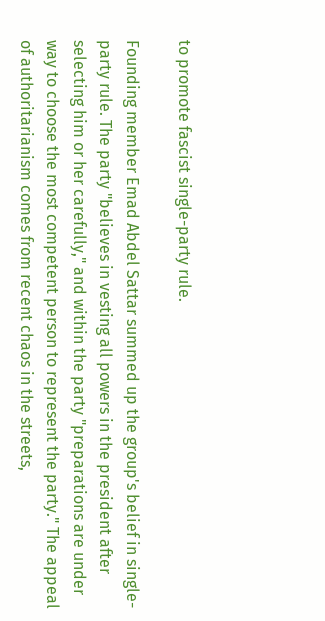to promote fascist single-party rule.

Founding member Emad Abdel Sattar summed up the group's belief in single-party rule. The party "believes in vesting all powers in the president after selecting him or her carefully," and within the party "preparations are under way to choose the most competent person to represent the party." The appeal of authoritarianism comes from recent chaos in the streets,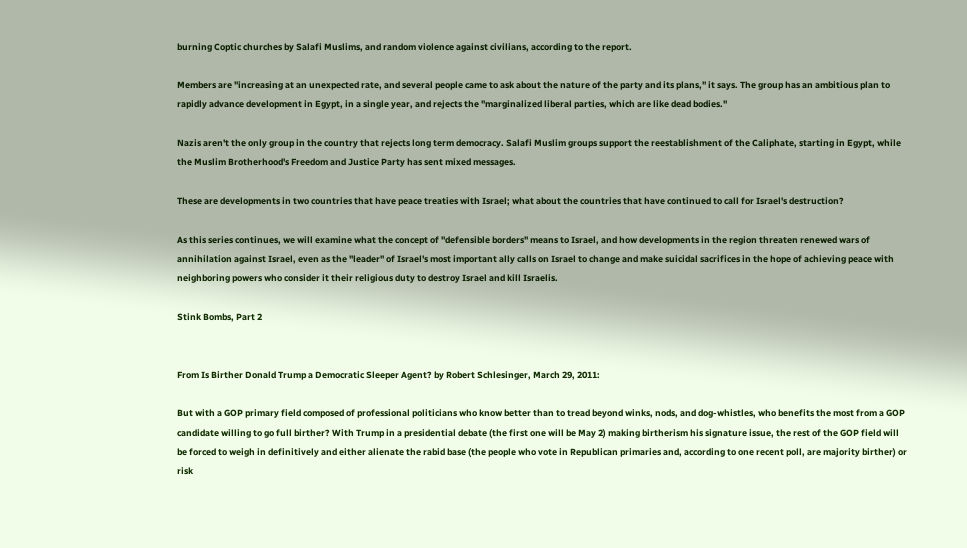burning Coptic churches by Salafi Muslims, and random violence against civilians, according to the report.

Members are "increasing at an unexpected rate, and several people came to ask about the nature of the party and its plans," it says. The group has an ambitious plan to rapidly advance development in Egypt, in a single year, and rejects the "marginalized liberal parties, which are like dead bodies."

Nazis aren't the only group in the country that rejects long term democracy. Salafi Muslim groups support the reestablishment of the Caliphate, starting in Egypt, while the Muslim Brotherhood's Freedom and Justice Party has sent mixed messages.

These are developments in two countries that have peace treaties with Israel; what about the countries that have continued to call for Israel's destruction?

As this series continues, we will examine what the concept of "defensible borders" means to Israel, and how developments in the region threaten renewed wars of annihilation against Israel, even as the "leader" of Israel's most important ally calls on Israel to change and make suicidal sacrifices in the hope of achieving peace with neighboring powers who consider it their religious duty to destroy Israel and kill Israelis.

Stink Bombs, Part 2


From Is Birther Donald Trump a Democratic Sleeper Agent? by Robert Schlesinger, March 29, 2011:

But with a GOP primary field composed of professional politicians who know better than to tread beyond winks, nods, and dog-whistles, who benefits the most from a GOP candidate willing to go full birther? With Trump in a presidential debate (the first one will be May 2) making birtherism his signature issue, the rest of the GOP field will be forced to weigh in definitively and either alienate the rabid base (the people who vote in Republican primaries and, according to one recent poll, are majority birther) or risk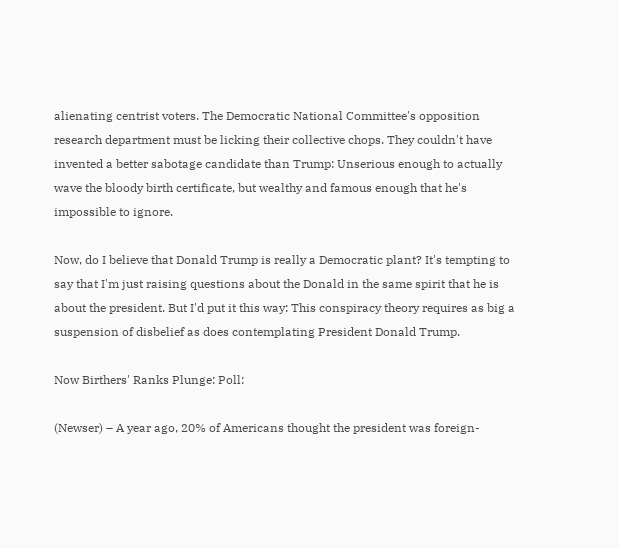alienating centrist voters. The Democratic National Committee's opposition research department must be licking their collective chops. They couldn't have invented a better sabotage candidate than Trump: Unserious enough to actually wave the bloody birth certificate, but wealthy and famous enough that he's impossible to ignore.

Now, do I believe that Donald Trump is really a Democratic plant? It's tempting to say that I'm just raising questions about the Donald in the same spirit that he is about the president. But I'd put it this way: This conspiracy theory requires as big a suspension of disbelief as does contemplating President Donald Trump.

Now Birthers' Ranks Plunge: Poll:

(Newser) – A year ago, 20% of Americans thought the president was foreign-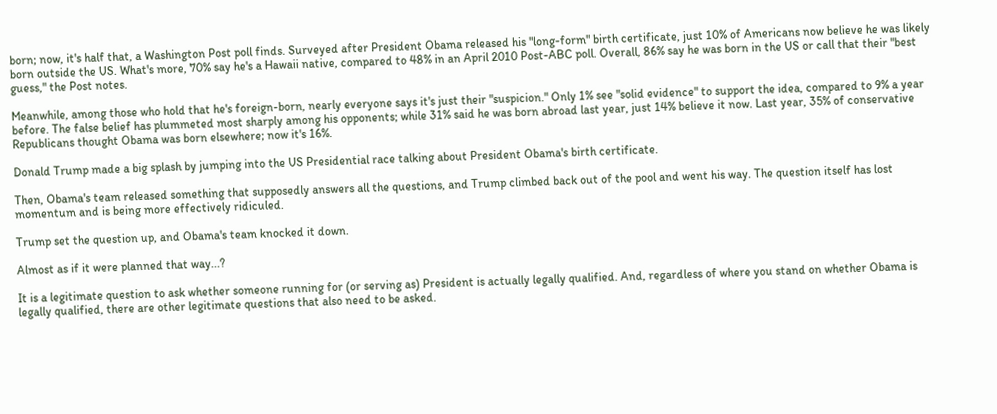born; now, it's half that, a Washington Post poll finds. Surveyed after President Obama released his "long-form" birth certificate, just 10% of Americans now believe he was likely born outside the US. What's more, 70% say he's a Hawaii native, compared to 48% in an April 2010 Post-ABC poll. Overall, 86% say he was born in the US or call that their "best guess," the Post notes.

Meanwhile, among those who hold that he's foreign-born, nearly everyone says it's just their "suspicion." Only 1% see "solid evidence" to support the idea, compared to 9% a year before. The false belief has plummeted most sharply among his opponents; while 31% said he was born abroad last year, just 14% believe it now. Last year, 35% of conservative Republicans thought Obama was born elsewhere; now it's 16%.

Donald Trump made a big splash by jumping into the US Presidential race talking about President Obama's birth certificate.

Then, Obama's team released something that supposedly answers all the questions, and Trump climbed back out of the pool and went his way. The question itself has lost momentum and is being more effectively ridiculed.

Trump set the question up, and Obama's team knocked it down.

Almost as if it were planned that way...?

It is a legitimate question to ask whether someone running for (or serving as) President is actually legally qualified. And, regardless of where you stand on whether Obama is legally qualified, there are other legitimate questions that also need to be asked.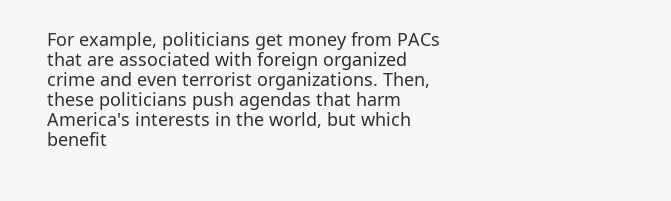For example, politicians get money from PACs that are associated with foreign organized crime and even terrorist organizations. Then, these politicians push agendas that harm America's interests in the world, but which benefit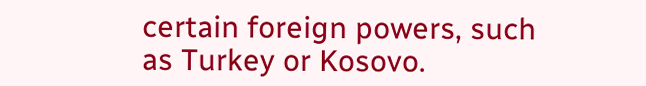certain foreign powers, such as Turkey or Kosovo.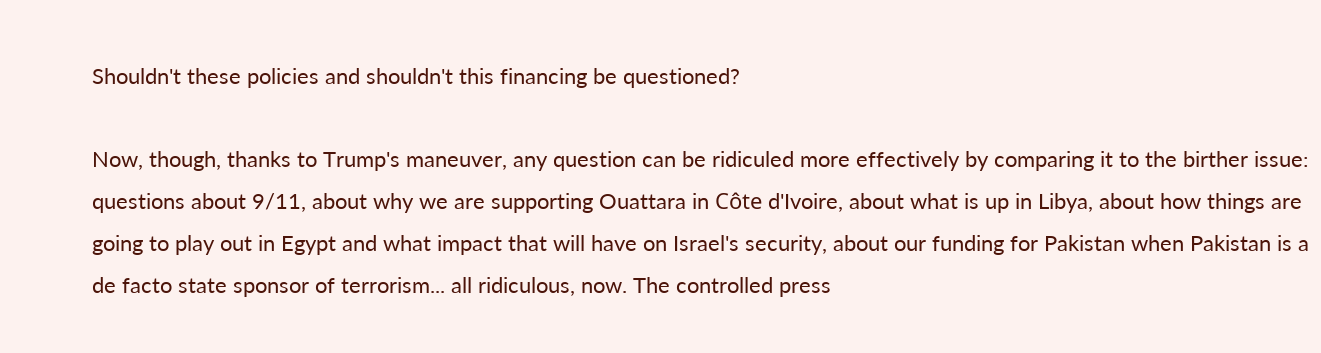Shouldn't these policies and shouldn't this financing be questioned?

Now, though, thanks to Trump's maneuver, any question can be ridiculed more effectively by comparing it to the birther issue: questions about 9/11, about why we are supporting Ouattara in Côte d'Ivoire, about what is up in Libya, about how things are going to play out in Egypt and what impact that will have on Israel's security, about our funding for Pakistan when Pakistan is a de facto state sponsor of terrorism... all ridiculous, now. The controlled press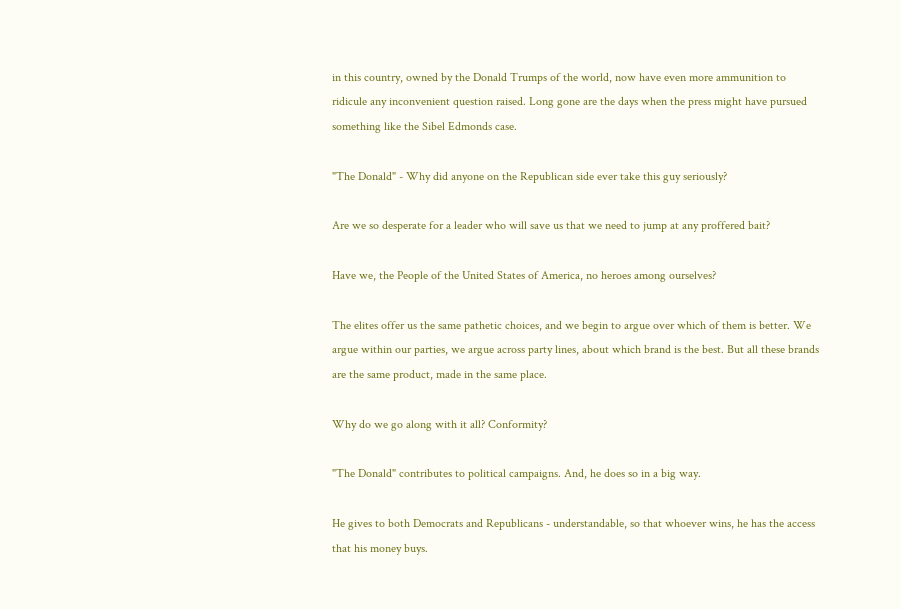in this country, owned by the Donald Trumps of the world, now have even more ammunition to ridicule any inconvenient question raised. Long gone are the days when the press might have pursued something like the Sibel Edmonds case.

"The Donald" - Why did anyone on the Republican side ever take this guy seriously?

Are we so desperate for a leader who will save us that we need to jump at any proffered bait?

Have we, the People of the United States of America, no heroes among ourselves?

The elites offer us the same pathetic choices, and we begin to argue over which of them is better. We argue within our parties, we argue across party lines, about which brand is the best. But all these brands are the same product, made in the same place.

Why do we go along with it all? Conformity?

"The Donald" contributes to political campaigns. And, he does so in a big way.

He gives to both Democrats and Republicans - understandable, so that whoever wins, he has the access that his money buys.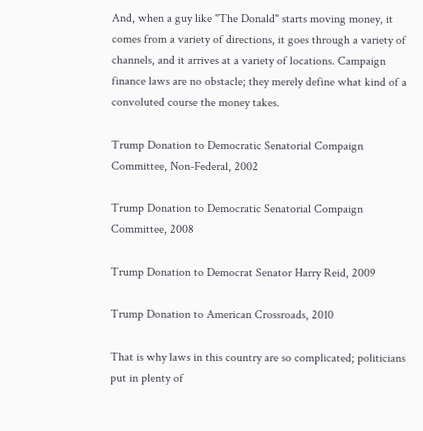And, when a guy like "The Donald" starts moving money, it comes from a variety of directions, it goes through a variety of channels, and it arrives at a variety of locations. Campaign finance laws are no obstacle; they merely define what kind of a convoluted course the money takes.

Trump Donation to Democratic Senatorial Compaign Committee, Non-Federal, 2002

Trump Donation to Democratic Senatorial Compaign Committee, 2008

Trump Donation to Democrat Senator Harry Reid, 2009

Trump Donation to American Crossroads, 2010

That is why laws in this country are so complicated; politicians put in plenty of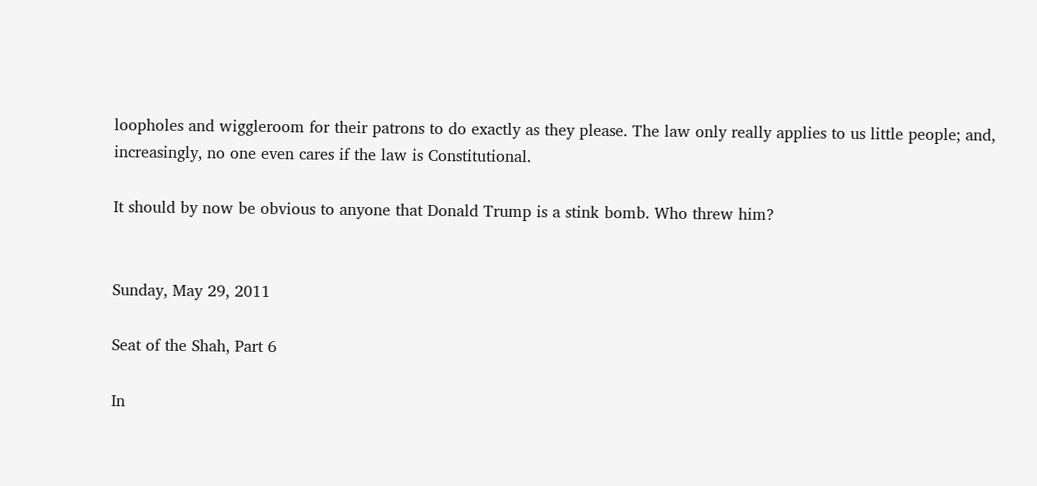loopholes and wiggleroom for their patrons to do exactly as they please. The law only really applies to us little people; and, increasingly, no one even cares if the law is Constitutional.

It should by now be obvious to anyone that Donald Trump is a stink bomb. Who threw him?


Sunday, May 29, 2011

Seat of the Shah, Part 6

In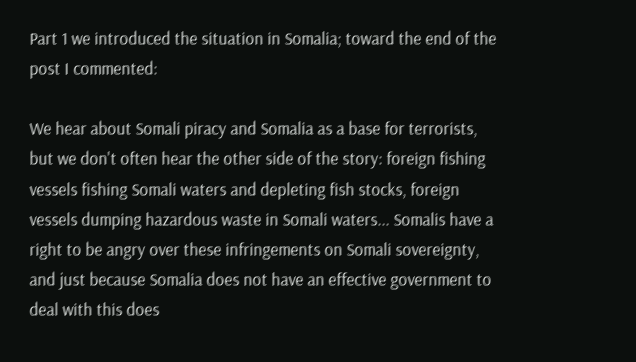Part 1 we introduced the situation in Somalia; toward the end of the post I commented:

We hear about Somali piracy and Somalia as a base for terrorists, but we don't often hear the other side of the story: foreign fishing vessels fishing Somali waters and depleting fish stocks, foreign vessels dumping hazardous waste in Somali waters... Somalis have a right to be angry over these infringements on Somali sovereignty, and just because Somalia does not have an effective government to deal with this does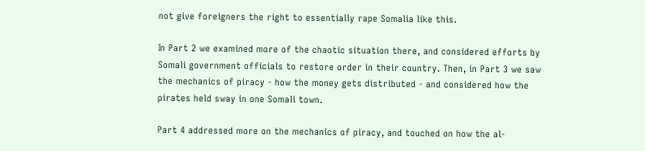not give foreigners the right to essentially rape Somalia like this.

In Part 2 we examined more of the chaotic situation there, and considered efforts by Somali government officials to restore order in their country. Then, in Part 3 we saw the mechanics of piracy - how the money gets distributed - and considered how the pirates held sway in one Somali town.

Part 4 addressed more on the mechanics of piracy, and touched on how the al-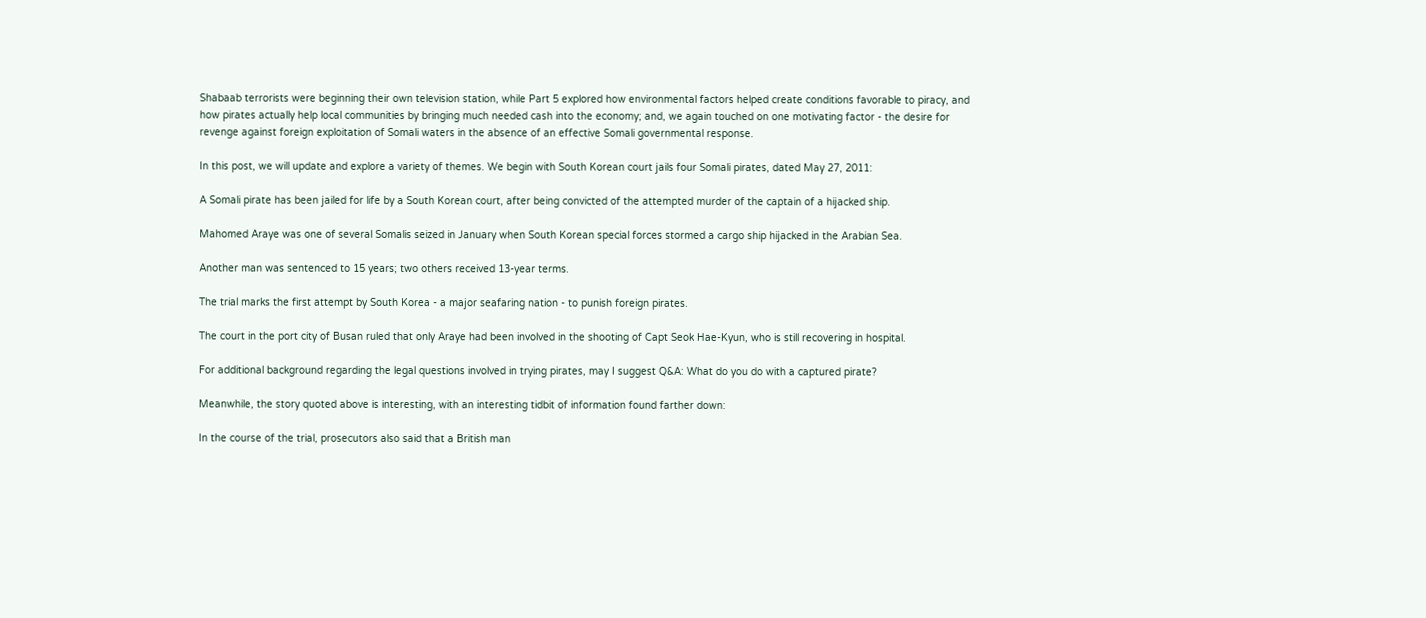Shabaab terrorists were beginning their own television station, while Part 5 explored how environmental factors helped create conditions favorable to piracy, and how pirates actually help local communities by bringing much needed cash into the economy; and, we again touched on one motivating factor - the desire for revenge against foreign exploitation of Somali waters in the absence of an effective Somali governmental response.

In this post, we will update and explore a variety of themes. We begin with South Korean court jails four Somali pirates, dated May 27, 2011:

A Somali pirate has been jailed for life by a South Korean court, after being convicted of the attempted murder of the captain of a hijacked ship.

Mahomed Araye was one of several Somalis seized in January when South Korean special forces stormed a cargo ship hijacked in the Arabian Sea.

Another man was sentenced to 15 years; two others received 13-year terms.

The trial marks the first attempt by South Korea - a major seafaring nation - to punish foreign pirates.

The court in the port city of Busan ruled that only Araye had been involved in the shooting of Capt Seok Hae-Kyun, who is still recovering in hospital.

For additional background regarding the legal questions involved in trying pirates, may I suggest Q&A: What do you do with a captured pirate?

Meanwhile, the story quoted above is interesting, with an interesting tidbit of information found farther down:

In the course of the trial, prosecutors also said that a British man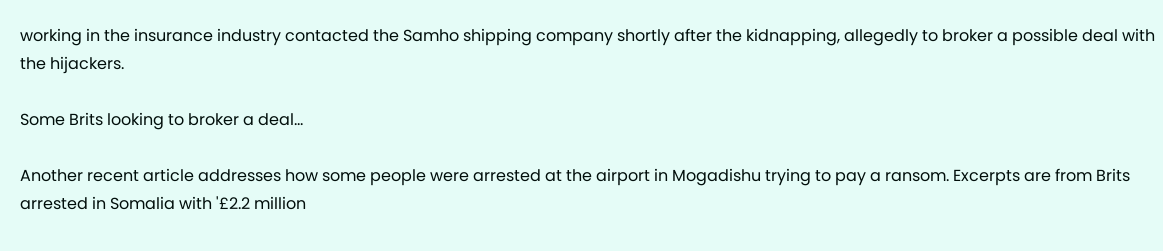working in the insurance industry contacted the Samho shipping company shortly after the kidnapping, allegedly to broker a possible deal with the hijackers.

Some Brits looking to broker a deal...

Another recent article addresses how some people were arrested at the airport in Mogadishu trying to pay a ransom. Excerpts are from Brits arrested in Somalia with '£2.2 million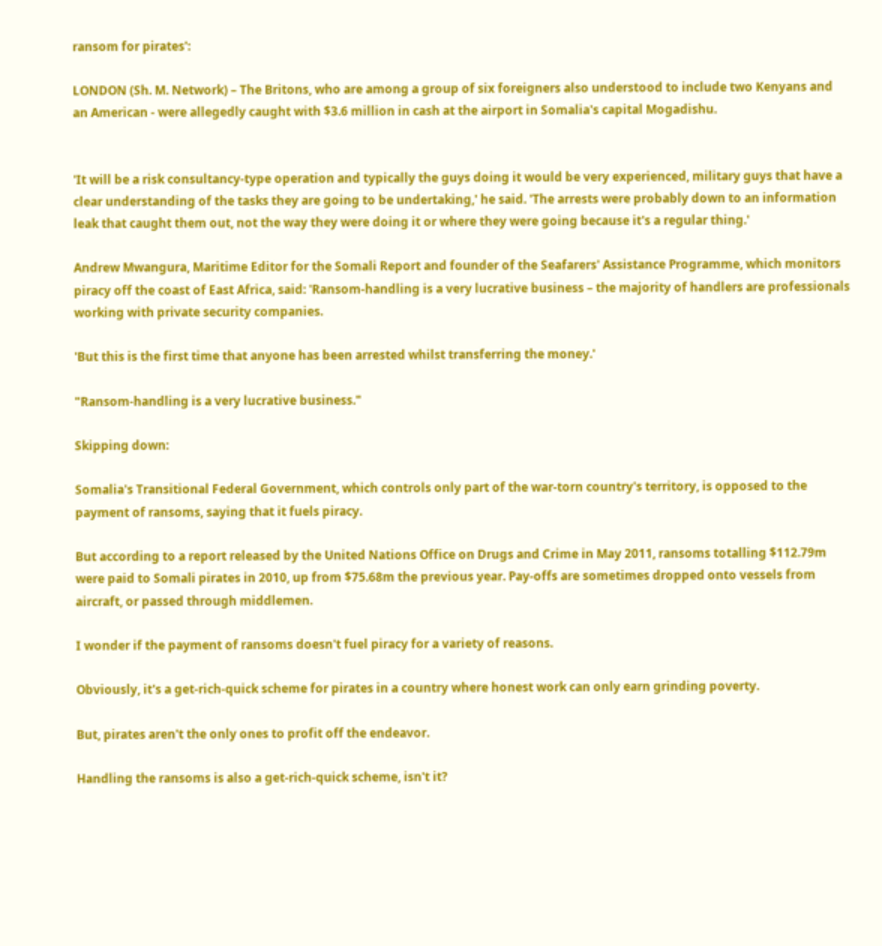ransom for pirates':

LONDON (Sh. M. Network) – The Britons, who are among a group of six foreigners also understood to include two Kenyans and an American - were allegedly caught with $3.6 million in cash at the airport in Somalia's capital Mogadishu.


'It will be a risk consultancy-type operation and typically the guys doing it would be very experienced, military guys that have a clear understanding of the tasks they are going to be undertaking,' he said. 'The arrests were probably down to an information leak that caught them out, not the way they were doing it or where they were going because it's a regular thing.'

Andrew Mwangura, Maritime Editor for the Somali Report and founder of the Seafarers' Assistance Programme, which monitors piracy off the coast of East Africa, said: 'Ransom-handling is a very lucrative business – the majority of handlers are professionals working with private security companies.

'But this is the first time that anyone has been arrested whilst transferring the money.'

"Ransom-handling is a very lucrative business."

Skipping down:

Somalia's Transitional Federal Government, which controls only part of the war-torn country's territory, is opposed to the payment of ransoms, saying that it fuels piracy.

But according to a report released by the United Nations Office on Drugs and Crime in May 2011, ransoms totalling $112.79m were paid to Somali pirates in 2010, up from $75.68m the previous year. Pay-offs are sometimes dropped onto vessels from aircraft, or passed through middlemen.

I wonder if the payment of ransoms doesn't fuel piracy for a variety of reasons.

Obviously, it's a get-rich-quick scheme for pirates in a country where honest work can only earn grinding poverty.

But, pirates aren't the only ones to profit off the endeavor.

Handling the ransoms is also a get-rich-quick scheme, isn't it?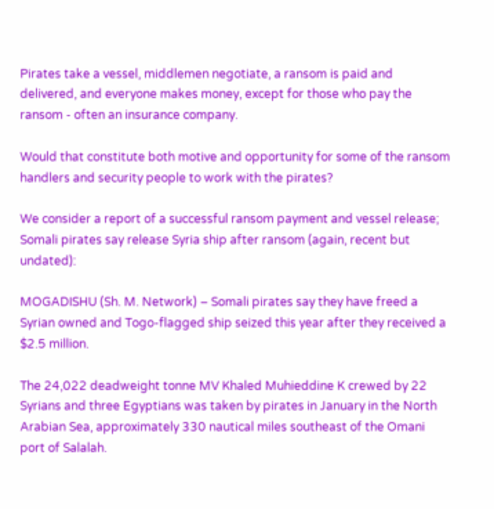Pirates take a vessel, middlemen negotiate, a ransom is paid and delivered, and everyone makes money, except for those who pay the ransom - often an insurance company.

Would that constitute both motive and opportunity for some of the ransom handlers and security people to work with the pirates?

We consider a report of a successful ransom payment and vessel release; Somali pirates say release Syria ship after ransom (again, recent but undated):

MOGADISHU (Sh. M. Network) – Somali pirates say they have freed a Syrian owned and Togo-flagged ship seized this year after they received a $2.5 million.

The 24,022 deadweight tonne MV Khaled Muhieddine K crewed by 22 Syrians and three Egyptians was taken by pirates in January in the North Arabian Sea, approximately 330 nautical miles southeast of the Omani port of Salalah.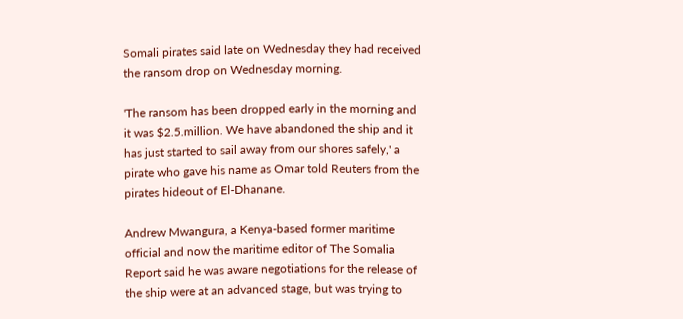Somali pirates said late on Wednesday they had received the ransom drop on Wednesday morning.

'The ransom has been dropped early in the morning and it was $2.5.million. We have abandoned the ship and it has just started to sail away from our shores safely,' a pirate who gave his name as Omar told Reuters from the pirates hideout of El-Dhanane.

Andrew Mwangura, a Kenya-based former maritime official and now the maritime editor of The Somalia Report said he was aware negotiations for the release of the ship were at an advanced stage, but was trying to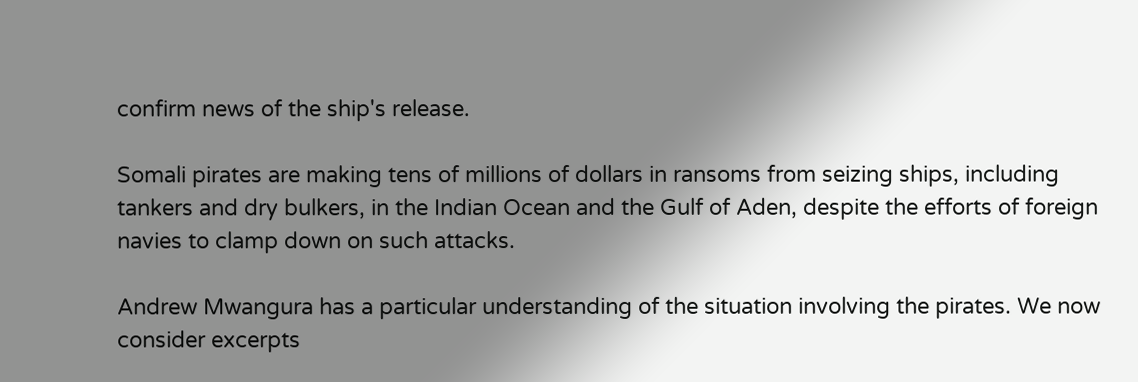confirm news of the ship's release.

Somali pirates are making tens of millions of dollars in ransoms from seizing ships, including tankers and dry bulkers, in the Indian Ocean and the Gulf of Aden, despite the efforts of foreign navies to clamp down on such attacks.

Andrew Mwangura has a particular understanding of the situation involving the pirates. We now consider excerpts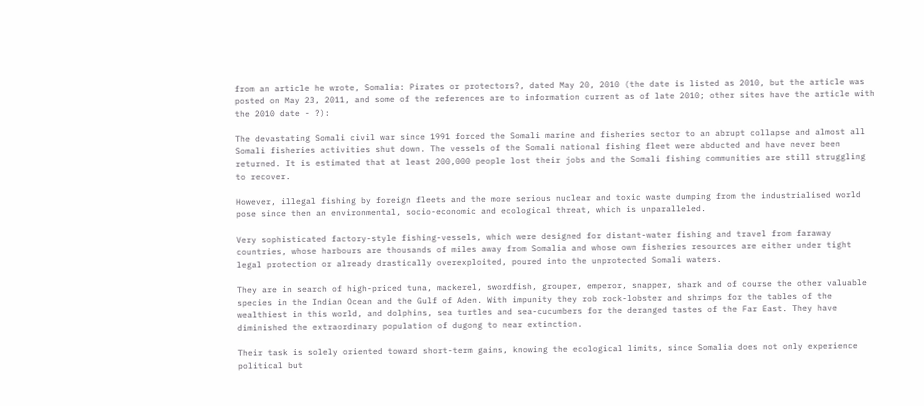from an article he wrote, Somalia: Pirates or protectors?, dated May 20, 2010 (the date is listed as 2010, but the article was posted on May 23, 2011, and some of the references are to information current as of late 2010; other sites have the article with the 2010 date - ?):

The devastating Somali civil war since 1991 forced the Somali marine and fisheries sector to an abrupt collapse and almost all Somali fisheries activities shut down. The vessels of the Somali national fishing fleet were abducted and have never been returned. It is estimated that at least 200,000 people lost their jobs and the Somali fishing communities are still struggling to recover.

However, illegal fishing by foreign fleets and the more serious nuclear and toxic waste dumping from the industrialised world pose since then an environmental, socio-economic and ecological threat, which is unparalleled.

Very sophisticated factory-style fishing-vessels, which were designed for distant-water fishing and travel from faraway countries, whose harbours are thousands of miles away from Somalia and whose own fisheries resources are either under tight legal protection or already drastically overexploited, poured into the unprotected Somali waters.

They are in search of high-priced tuna, mackerel, swordfish, grouper, emperor, snapper, shark and of course the other valuable species in the Indian Ocean and the Gulf of Aden. With impunity they rob rock-lobster and shrimps for the tables of the wealthiest in this world, and dolphins, sea turtles and sea-cucumbers for the deranged tastes of the Far East. They have diminished the extraordinary population of dugong to near extinction.

Their task is solely oriented toward short-term gains, knowing the ecological limits, since Somalia does not only experience political but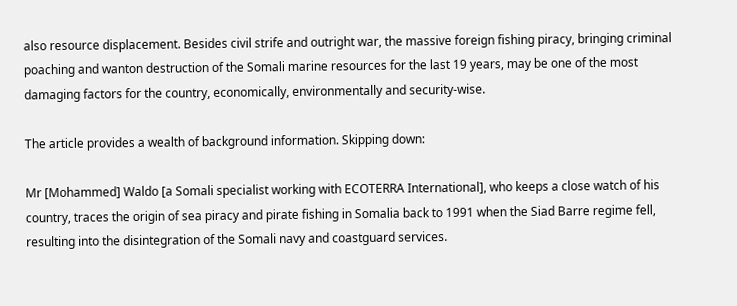also resource displacement. Besides civil strife and outright war, the massive foreign fishing piracy, bringing criminal poaching and wanton destruction of the Somali marine resources for the last 19 years, may be one of the most damaging factors for the country, economically, environmentally and security-wise.

The article provides a wealth of background information. Skipping down:

Mr [Mohammed] Waldo [a Somali specialist working with ECOTERRA International], who keeps a close watch of his country, traces the origin of sea piracy and pirate fishing in Somalia back to 1991 when the Siad Barre regime fell, resulting into the disintegration of the Somali navy and coastguard services.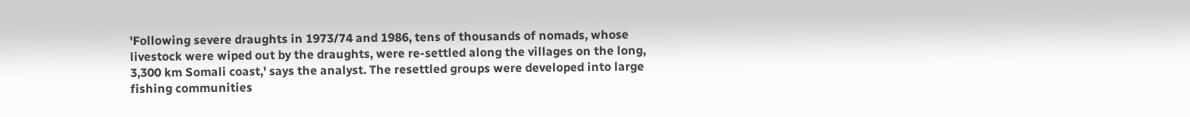'Following severe draughts in 1973/74 and 1986, tens of thousands of nomads, whose livestock were wiped out by the draughts, were re-settled along the villages on the long, 3,300 km Somali coast,' says the analyst. The resettled groups were developed into large fishing communities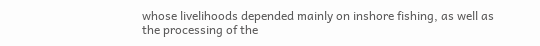whose livelihoods depended mainly on inshore fishing, as well as the processing of the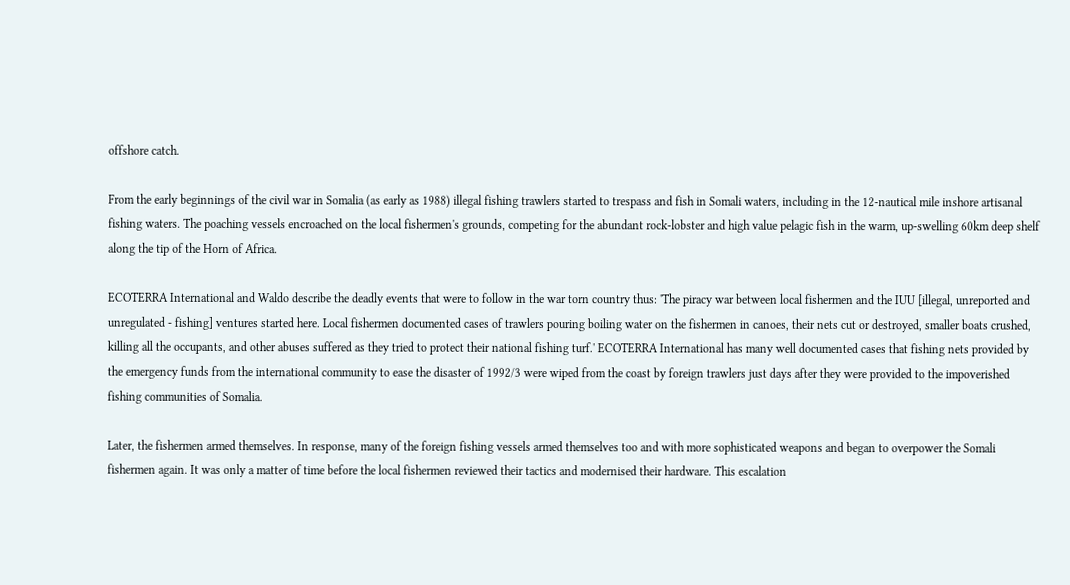offshore catch.

From the early beginnings of the civil war in Somalia (as early as 1988) illegal fishing trawlers started to trespass and fish in Somali waters, including in the 12-nautical mile inshore artisanal fishing waters. The poaching vessels encroached on the local fishermen's grounds, competing for the abundant rock-lobster and high value pelagic fish in the warm, up-swelling 60km deep shelf along the tip of the Horn of Africa.

ECOTERRA International and Waldo describe the deadly events that were to follow in the war torn country thus: 'The piracy war between local fishermen and the IUU [illegal, unreported and unregulated - fishing] ventures started here. Local fishermen documented cases of trawlers pouring boiling water on the fishermen in canoes, their nets cut or destroyed, smaller boats crushed, killing all the occupants, and other abuses suffered as they tried to protect their national fishing turf.' ECOTERRA International has many well documented cases that fishing nets provided by the emergency funds from the international community to ease the disaster of 1992/3 were wiped from the coast by foreign trawlers just days after they were provided to the impoverished fishing communities of Somalia.

Later, the fishermen armed themselves. In response, many of the foreign fishing vessels armed themselves too and with more sophisticated weapons and began to overpower the Somali fishermen again. It was only a matter of time before the local fishermen reviewed their tactics and modernised their hardware. This escalation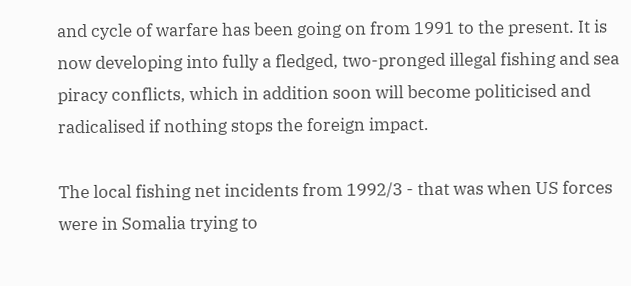and cycle of warfare has been going on from 1991 to the present. It is now developing into fully a fledged, two-pronged illegal fishing and sea piracy conflicts, which in addition soon will become politicised and radicalised if nothing stops the foreign impact.

The local fishing net incidents from 1992/3 - that was when US forces were in Somalia trying to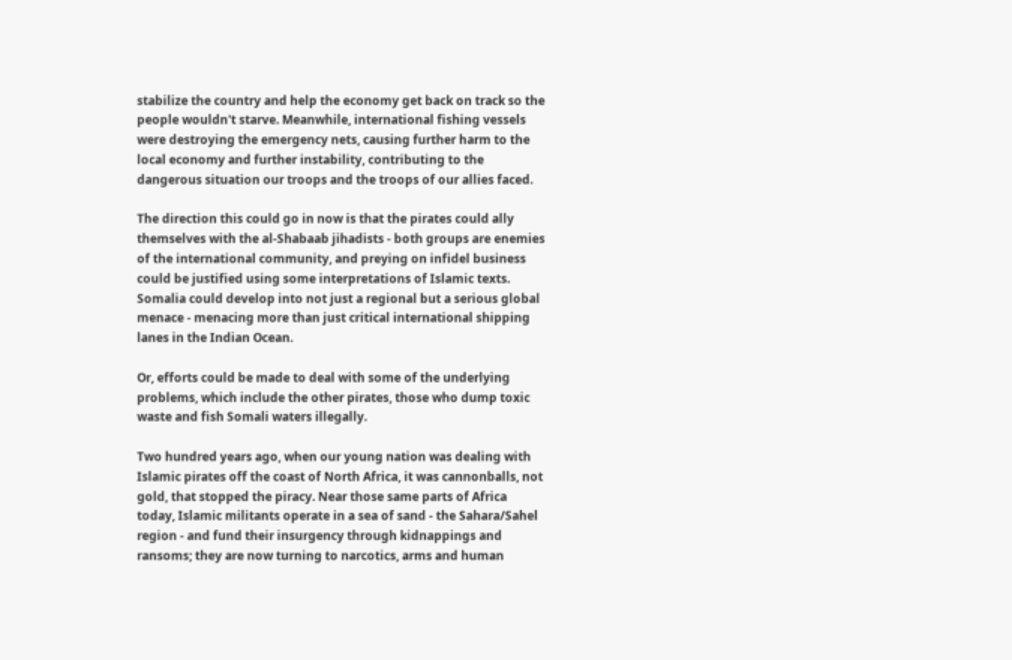stabilize the country and help the economy get back on track so the people wouldn't starve. Meanwhile, international fishing vessels were destroying the emergency nets, causing further harm to the local economy and further instability, contributing to the dangerous situation our troops and the troops of our allies faced.

The direction this could go in now is that the pirates could ally themselves with the al-Shabaab jihadists - both groups are enemies of the international community, and preying on infidel business could be justified using some interpretations of Islamic texts. Somalia could develop into not just a regional but a serious global menace - menacing more than just critical international shipping lanes in the Indian Ocean.

Or, efforts could be made to deal with some of the underlying problems, which include the other pirates, those who dump toxic waste and fish Somali waters illegally.

Two hundred years ago, when our young nation was dealing with Islamic pirates off the coast of North Africa, it was cannonballs, not gold, that stopped the piracy. Near those same parts of Africa today, Islamic militants operate in a sea of sand - the Sahara/Sahel region - and fund their insurgency through kidnappings and ransoms; they are now turning to narcotics, arms and human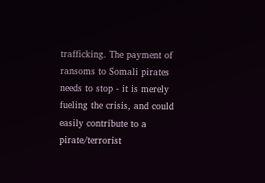trafficking. The payment of ransoms to Somali pirates needs to stop - it is merely fueling the crisis, and could easily contribute to a pirate/terrorist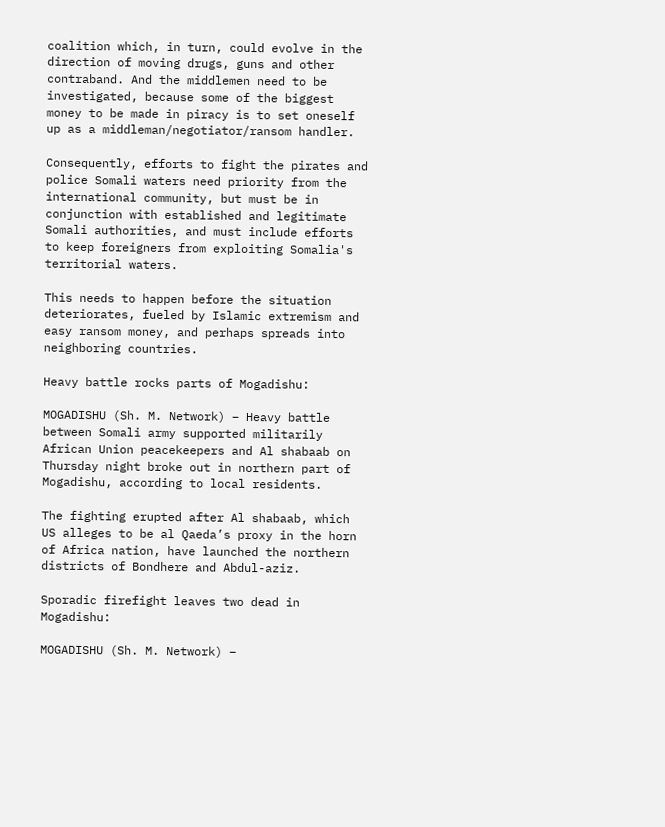coalition which, in turn, could evolve in the direction of moving drugs, guns and other contraband. And the middlemen need to be investigated, because some of the biggest money to be made in piracy is to set oneself up as a middleman/negotiator/ransom handler.

Consequently, efforts to fight the pirates and police Somali waters need priority from the international community, but must be in conjunction with established and legitimate Somali authorities, and must include efforts to keep foreigners from exploiting Somalia's territorial waters.

This needs to happen before the situation deteriorates, fueled by Islamic extremism and easy ransom money, and perhaps spreads into neighboring countries.

Heavy battle rocks parts of Mogadishu:

MOGADISHU (Sh. M. Network) – Heavy battle between Somali army supported militarily African Union peacekeepers and Al shabaab on Thursday night broke out in northern part of Mogadishu, according to local residents.

The fighting erupted after Al shabaab, which US alleges to be al Qaeda’s proxy in the horn of Africa nation, have launched the northern districts of Bondhere and Abdul-aziz.

Sporadic firefight leaves two dead in Mogadishu:

MOGADISHU (Sh. M. Network) –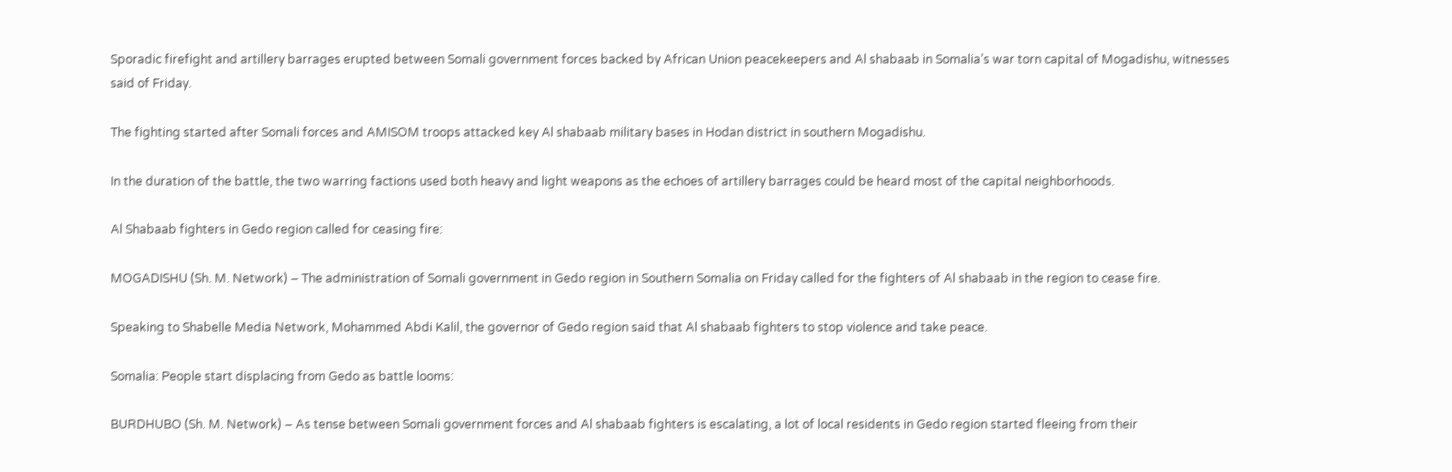Sporadic firefight and artillery barrages erupted between Somali government forces backed by African Union peacekeepers and Al shabaab in Somalia’s war torn capital of Mogadishu, witnesses said of Friday.

The fighting started after Somali forces and AMISOM troops attacked key Al shabaab military bases in Hodan district in southern Mogadishu.

In the duration of the battle, the two warring factions used both heavy and light weapons as the echoes of artillery barrages could be heard most of the capital neighborhoods.

Al Shabaab fighters in Gedo region called for ceasing fire:

MOGADISHU (Sh. M. Network) – The administration of Somali government in Gedo region in Southern Somalia on Friday called for the fighters of Al shabaab in the region to cease fire.

Speaking to Shabelle Media Network, Mohammed Abdi Kalil, the governor of Gedo region said that Al shabaab fighters to stop violence and take peace.

Somalia: People start displacing from Gedo as battle looms:

BURDHUBO (Sh. M. Network) – As tense between Somali government forces and Al shabaab fighters is escalating, a lot of local residents in Gedo region started fleeing from their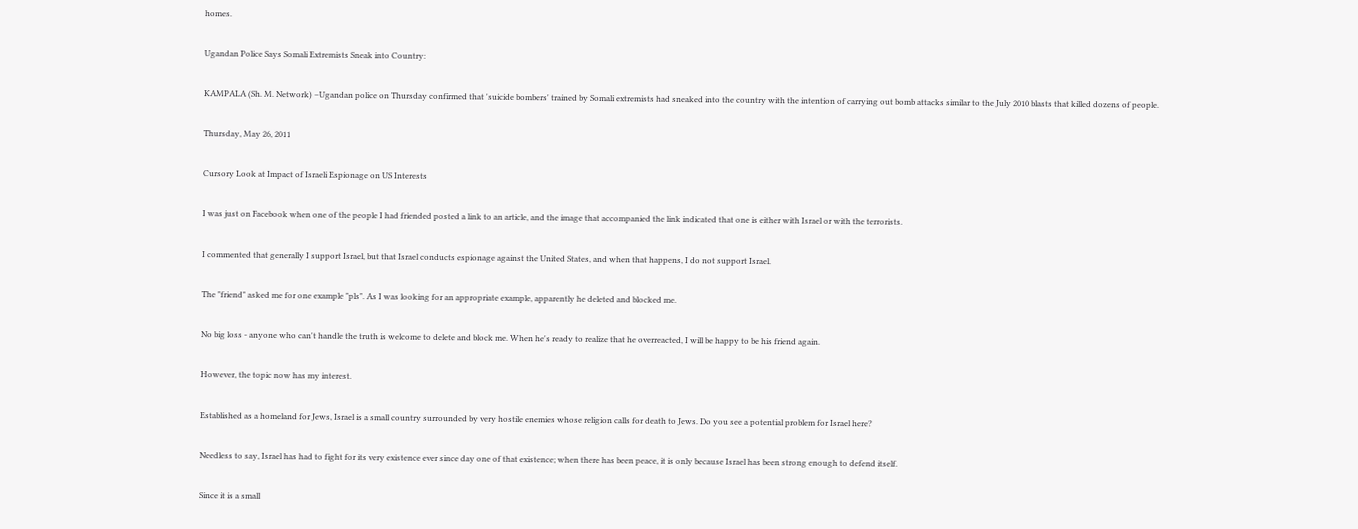homes.

Ugandan Police Says Somali Extremists Sneak into Country:

KAMPALA (Sh. M. Network) –Ugandan police on Thursday confirmed that 'suicide bombers' trained by Somali extremists had sneaked into the country with the intention of carrying out bomb attacks similar to the July 2010 blasts that killed dozens of people.

Thursday, May 26, 2011

Cursory Look at Impact of Israeli Espionage on US Interests

I was just on Facebook when one of the people I had friended posted a link to an article, and the image that accompanied the link indicated that one is either with Israel or with the terrorists.

I commented that generally I support Israel, but that Israel conducts espionage against the United States, and when that happens, I do not support Israel.

The "friend" asked me for one example "pls". As I was looking for an appropriate example, apparently he deleted and blocked me.

No big loss - anyone who can't handle the truth is welcome to delete and block me. When he's ready to realize that he overreacted, I will be happy to be his friend again.

However, the topic now has my interest.

Established as a homeland for Jews, Israel is a small country surrounded by very hostile enemies whose religion calls for death to Jews. Do you see a potential problem for Israel here?

Needless to say, Israel has had to fight for its very existence ever since day one of that existence; when there has been peace, it is only because Israel has been strong enough to defend itself.

Since it is a small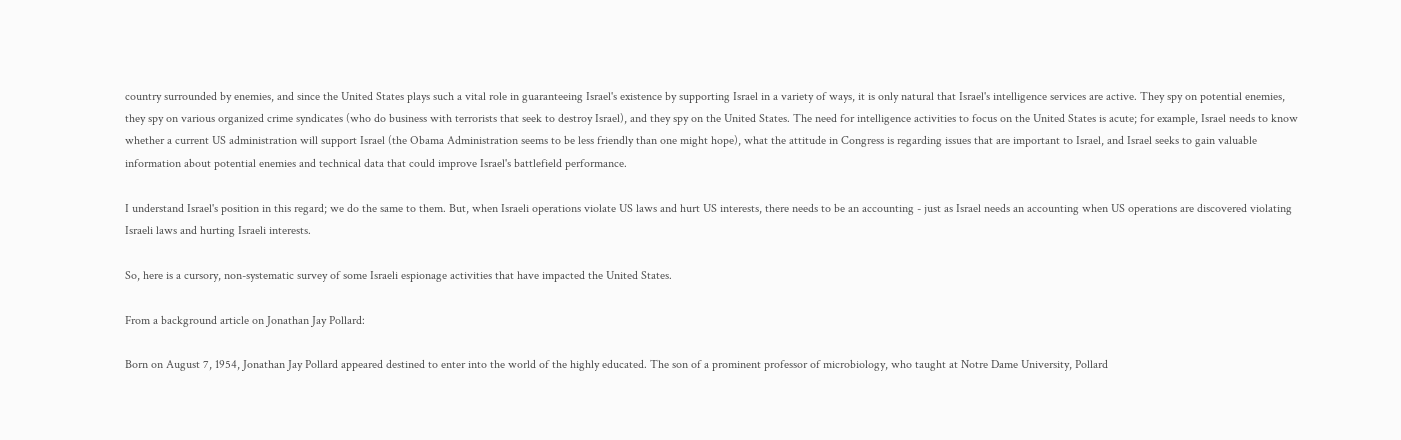country surrounded by enemies, and since the United States plays such a vital role in guaranteeing Israel's existence by supporting Israel in a variety of ways, it is only natural that Israel's intelligence services are active. They spy on potential enemies, they spy on various organized crime syndicates (who do business with terrorists that seek to destroy Israel), and they spy on the United States. The need for intelligence activities to focus on the United States is acute; for example, Israel needs to know whether a current US administration will support Israel (the Obama Administration seems to be less friendly than one might hope), what the attitude in Congress is regarding issues that are important to Israel, and Israel seeks to gain valuable information about potential enemies and technical data that could improve Israel's battlefield performance.

I understand Israel's position in this regard; we do the same to them. But, when Israeli operations violate US laws and hurt US interests, there needs to be an accounting - just as Israel needs an accounting when US operations are discovered violating Israeli laws and hurting Israeli interests.

So, here is a cursory, non-systematic survey of some Israeli espionage activities that have impacted the United States.

From a background article on Jonathan Jay Pollard:

Born on August 7, 1954, Jonathan Jay Pollard appeared destined to enter into the world of the highly educated. The son of a prominent professor of microbiology, who taught at Notre Dame University, Pollard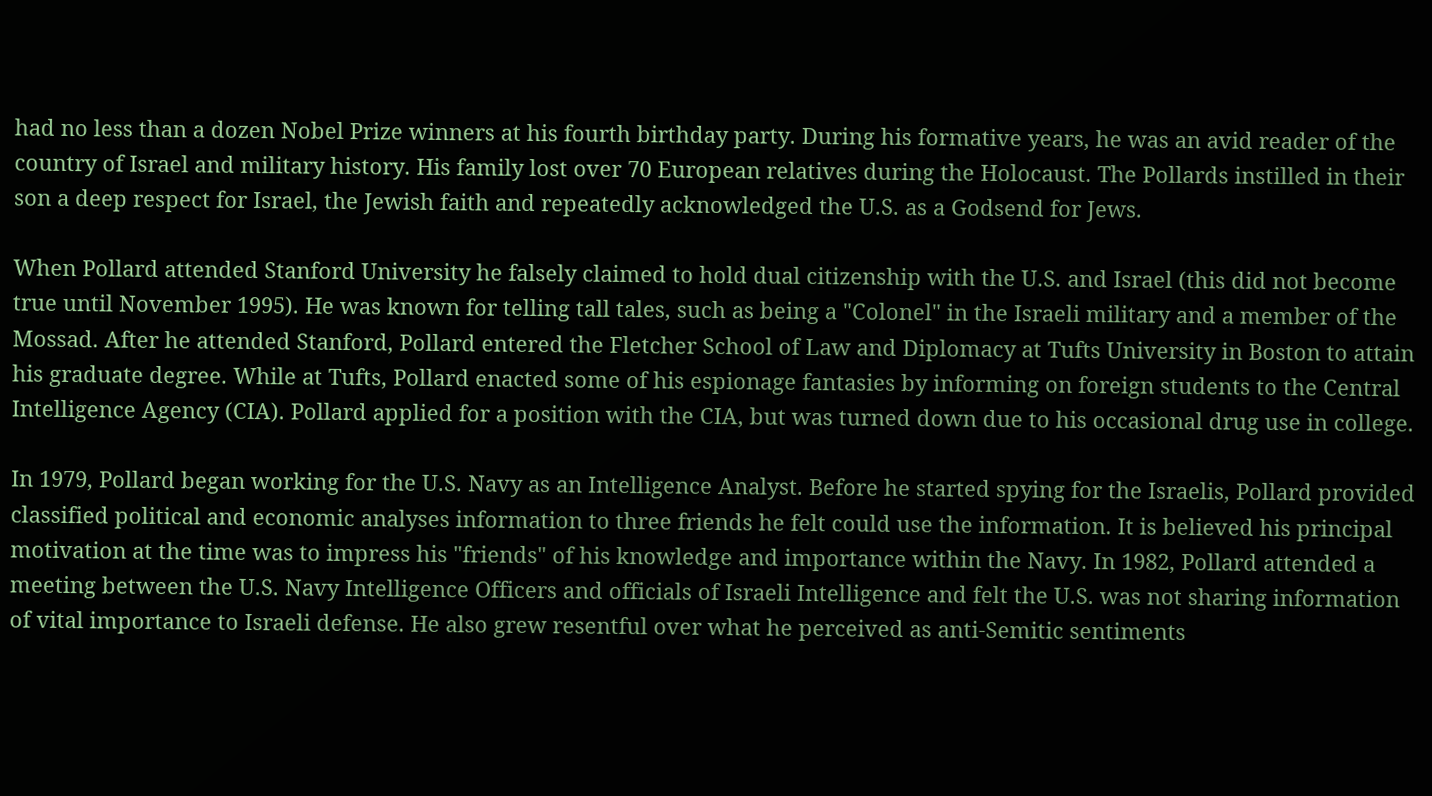had no less than a dozen Nobel Prize winners at his fourth birthday party. During his formative years, he was an avid reader of the country of Israel and military history. His family lost over 70 European relatives during the Holocaust. The Pollards instilled in their son a deep respect for Israel, the Jewish faith and repeatedly acknowledged the U.S. as a Godsend for Jews.

When Pollard attended Stanford University he falsely claimed to hold dual citizenship with the U.S. and Israel (this did not become true until November 1995). He was known for telling tall tales, such as being a "Colonel" in the Israeli military and a member of the Mossad. After he attended Stanford, Pollard entered the Fletcher School of Law and Diplomacy at Tufts University in Boston to attain his graduate degree. While at Tufts, Pollard enacted some of his espionage fantasies by informing on foreign students to the Central Intelligence Agency (CIA). Pollard applied for a position with the CIA, but was turned down due to his occasional drug use in college.

In 1979, Pollard began working for the U.S. Navy as an Intelligence Analyst. Before he started spying for the Israelis, Pollard provided classified political and economic analyses information to three friends he felt could use the information. It is believed his principal motivation at the time was to impress his "friends" of his knowledge and importance within the Navy. In 1982, Pollard attended a meeting between the U.S. Navy Intelligence Officers and officials of Israeli Intelligence and felt the U.S. was not sharing information of vital importance to Israeli defense. He also grew resentful over what he perceived as anti-Semitic sentiments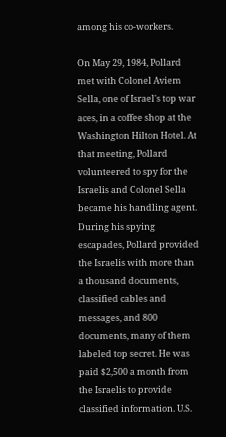among his co-workers.

On May 29, 1984, Pollard met with Colonel Aviem Sella, one of Israel's top war aces, in a coffee shop at the Washington Hilton Hotel. At that meeting, Pollard volunteered to spy for the Israelis and Colonel Sella became his handling agent. During his spying escapades, Pollard provided the Israelis with more than a thousand documents, classified cables and messages, and 800 documents, many of them labeled top secret. He was paid $2,500 a month from the Israelis to provide classified information. U.S.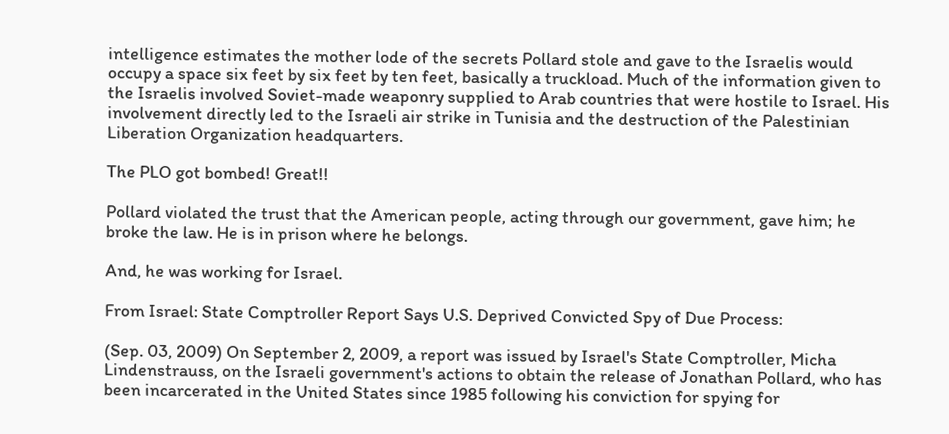intelligence estimates the mother lode of the secrets Pollard stole and gave to the Israelis would occupy a space six feet by six feet by ten feet, basically a truckload. Much of the information given to the Israelis involved Soviet-made weaponry supplied to Arab countries that were hostile to Israel. His involvement directly led to the Israeli air strike in Tunisia and the destruction of the Palestinian Liberation Organization headquarters.

The PLO got bombed! Great!!

Pollard violated the trust that the American people, acting through our government, gave him; he broke the law. He is in prison where he belongs.

And, he was working for Israel.

From Israel: State Comptroller Report Says U.S. Deprived Convicted Spy of Due Process:

(Sep. 03, 2009) On September 2, 2009, a report was issued by Israel's State Comptroller, Micha Lindenstrauss, on the Israeli government's actions to obtain the release of Jonathan Pollard, who has been incarcerated in the United States since 1985 following his conviction for spying for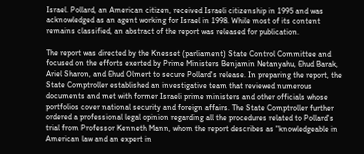Israel. Pollard, an American citizen, received Israeli citizenship in 1995 and was acknowledged as an agent working for Israel in 1998. While most of its content remains classified, an abstract of the report was released for publication.

The report was directed by the Knesset (parliament) State Control Committee and focused on the efforts exerted by Prime Ministers Benjamin Netanyahu, Ehud Barak, Ariel Sharon, and Ehud Olmert to secure Pollard's release. In preparing the report, the State Comptroller established an investigative team that reviewed numerous documents and met with former Israeli prime ministers and other officials whose portfolios cover national security and foreign affairs. The State Comptroller further ordered a professional legal opinion regarding all the procedures related to Pollard's trial from Professor Kenneth Mann, whom the report describes as "knowledgeable in American law and an expert in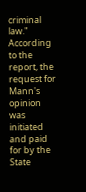criminal law." According to the report, the request for Mann's opinion was initiated and paid for by the State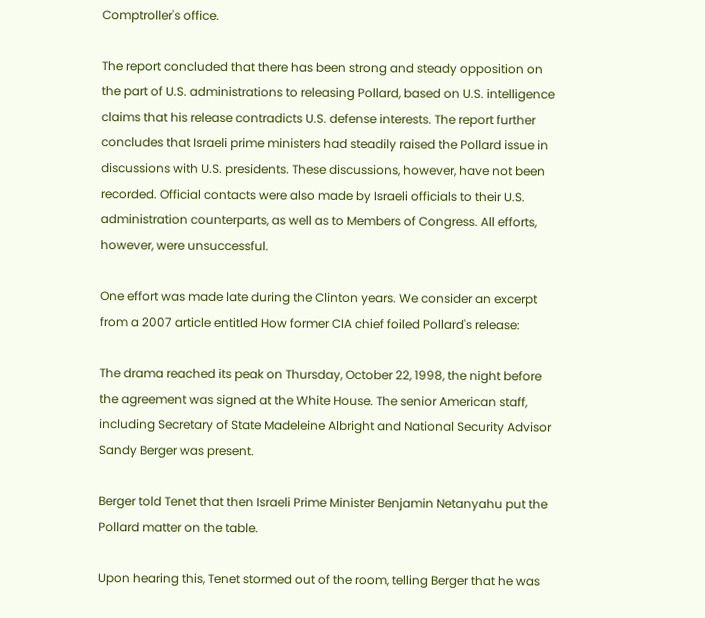Comptroller's office.

The report concluded that there has been strong and steady opposition on the part of U.S. administrations to releasing Pollard, based on U.S. intelligence claims that his release contradicts U.S. defense interests. The report further concludes that Israeli prime ministers had steadily raised the Pollard issue in discussions with U.S. presidents. These discussions, however, have not been recorded. Official contacts were also made by Israeli officials to their U.S. administration counterparts, as well as to Members of Congress. All efforts, however, were unsuccessful.

One effort was made late during the Clinton years. We consider an excerpt from a 2007 article entitled How former CIA chief foiled Pollard's release:

The drama reached its peak on Thursday, October 22, 1998, the night before the agreement was signed at the White House. The senior American staff, including Secretary of State Madeleine Albright and National Security Advisor Sandy Berger was present.

Berger told Tenet that then Israeli Prime Minister Benjamin Netanyahu put the Pollard matter on the table.

Upon hearing this, Tenet stormed out of the room, telling Berger that he was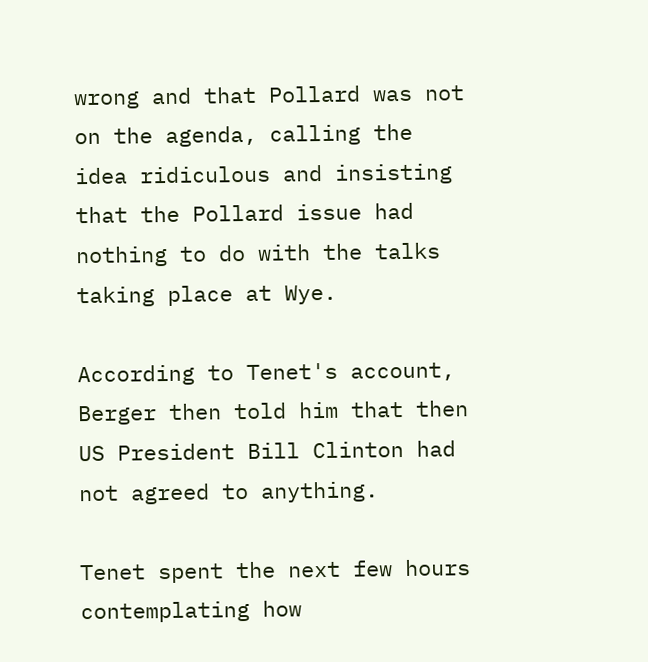wrong and that Pollard was not on the agenda, calling the idea ridiculous and insisting that the Pollard issue had nothing to do with the talks taking place at Wye.

According to Tenet's account, Berger then told him that then US President Bill Clinton had not agreed to anything.

Tenet spent the next few hours contemplating how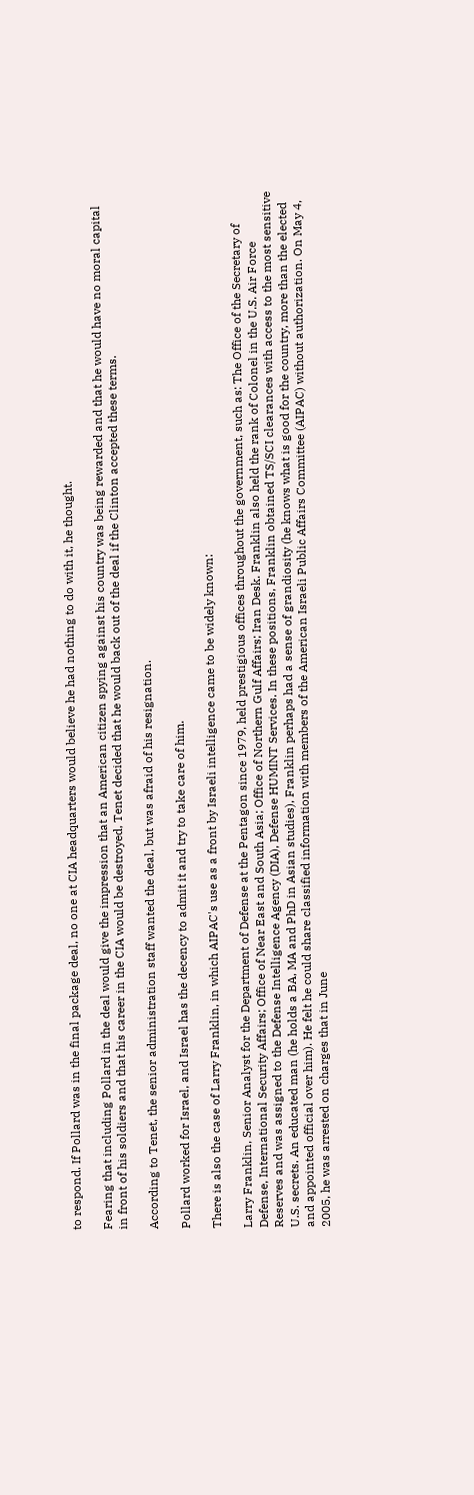to respond. If Pollard was in the final package deal, no one at CIA headquarters would believe he had nothing to do with it, he thought.

Fearing that including Pollard in the deal would give the impression that an American citizen spying against his country was being rewarded and that he would have no moral capital in front of his soldiers and that his career in the CIA would be destroyed, Tenet decided that he would back out of the deal if the Clinton accepted these terms.

According to Tenet, the senior administration staff wanted the deal, but was afraid of his resignation.

Pollard worked for Israel, and Israel has the decency to admit it and try to take care of him.

There is also the case of Larry Franklin, in which AIPAC's use as a front by Israeli intelligence came to be widely known:

Larry Franklin, Senior Analyst for the Department of Defense at the Pentagon since 1979, held prestigious offices throughout the government, such as: The Office of the Secretary of Defense, International Security Affairs; Office of Near East and South Asia; Office of Northern Gulf Affairs; Iran Desk. Franklin also held the rank of Colonel in the U.S. Air Force Reserves and was assigned to the Defense Intelligence Agency (DIA), Defense HUMINT Services. In these positions, Franklin obtained TS/SCI clearances with access to the most sensitive U.S. secrets. An educated man (he holds a BA, MA and PhD in Asian studies), Franklin perhaps had a sense of grandiosity (he knows what is good for the country, more than the elected and appointed official over him). He felt he could share classified information with members of the American Israeli Public Affairs Committee (AIPAC) without authorization. On May 4, 2005, he was arrested on charges that in June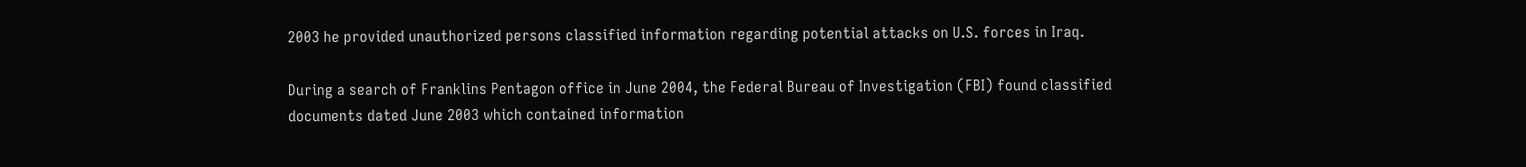2003 he provided unauthorized persons classified information regarding potential attacks on U.S. forces in Iraq.

During a search of Franklins Pentagon office in June 2004, the Federal Bureau of Investigation (FBI) found classified documents dated June 2003 which contained information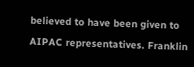believed to have been given to AIPAC representatives. Franklin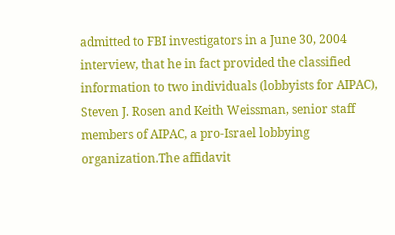admitted to FBI investigators in a June 30, 2004 interview, that he in fact provided the classified information to two individuals (lobbyists for AIPAC), Steven J. Rosen and Keith Weissman, senior staff members of AIPAC, a pro-Israel lobbying organization.The affidavit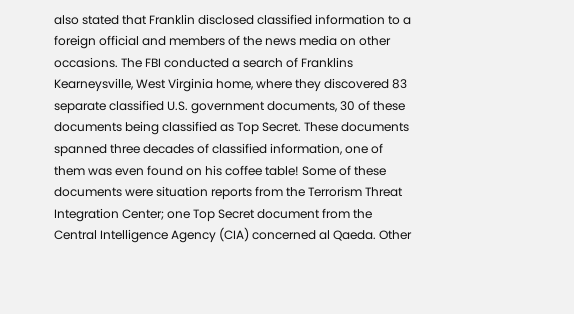also stated that Franklin disclosed classified information to a foreign official and members of the news media on other occasions. The FBI conducted a search of Franklins Kearneysville, West Virginia home, where they discovered 83 separate classified U.S. government documents, 30 of these documents being classified as Top Secret. These documents spanned three decades of classified information, one of them was even found on his coffee table! Some of these documents were situation reports from the Terrorism Threat Integration Center; one Top Secret document from the Central Intelligence Agency (CIA) concerned al Qaeda. Other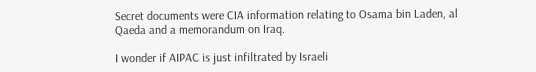Secret documents were CIA information relating to Osama bin Laden, al Qaeda and a memorandum on Iraq.

I wonder if AIPAC is just infiltrated by Israeli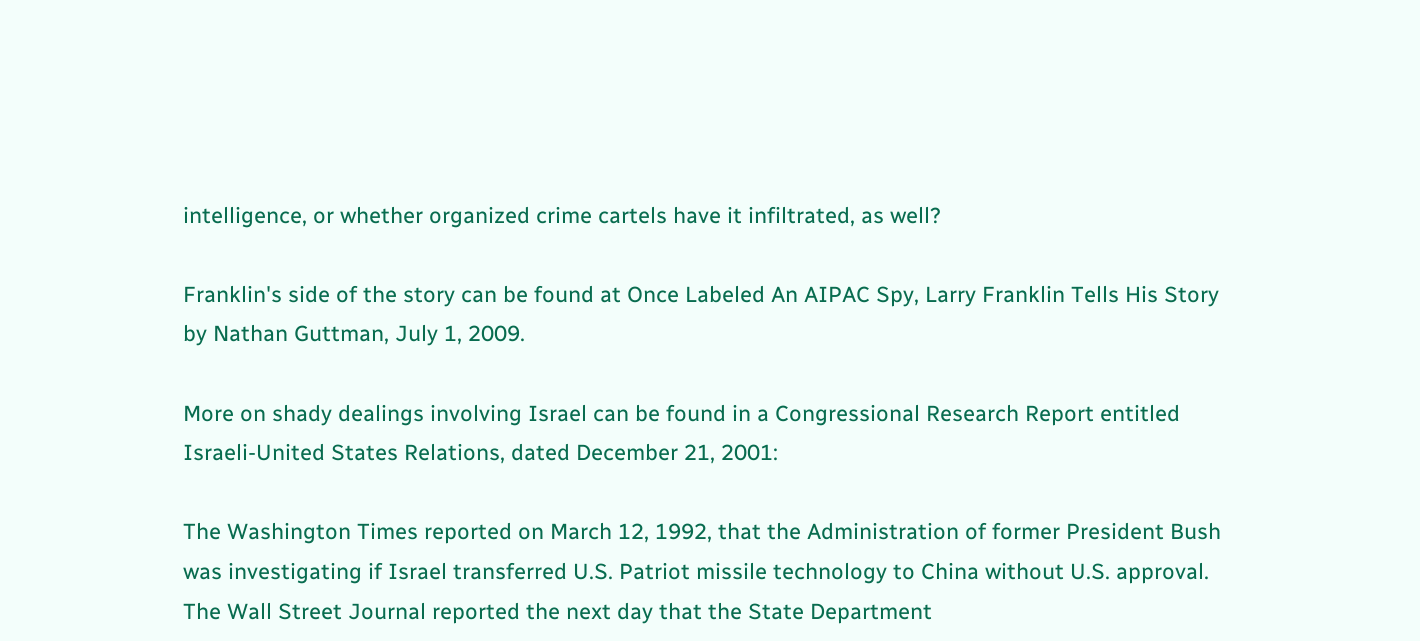intelligence, or whether organized crime cartels have it infiltrated, as well?

Franklin's side of the story can be found at Once Labeled An AIPAC Spy, Larry Franklin Tells His Story by Nathan Guttman, July 1, 2009.

More on shady dealings involving Israel can be found in a Congressional Research Report entitled Israeli-United States Relations, dated December 21, 2001:

The Washington Times reported on March 12, 1992, that the Administration of former President Bush was investigating if Israel transferred U.S. Patriot missile technology to China without U.S. approval. The Wall Street Journal reported the next day that the State Department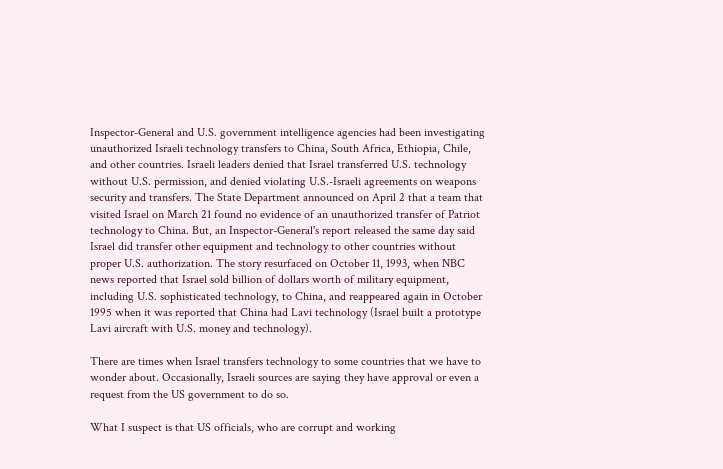Inspector-General and U.S. government intelligence agencies had been investigating unauthorized Israeli technology transfers to China, South Africa, Ethiopia, Chile, and other countries. Israeli leaders denied that Israel transferred U.S. technology without U.S. permission, and denied violating U.S.-Israeli agreements on weapons security and transfers. The State Department announced on April 2 that a team that visited Israel on March 21 found no evidence of an unauthorized transfer of Patriot technology to China. But, an Inspector-General's report released the same day said Israel did transfer other equipment and technology to other countries without proper U.S. authorization. The story resurfaced on October 11, 1993, when NBC news reported that Israel sold billion of dollars worth of military equipment, including U.S. sophisticated technology, to China, and reappeared again in October 1995 when it was reported that China had Lavi technology (Israel built a prototype Lavi aircraft with U.S. money and technology).

There are times when Israel transfers technology to some countries that we have to wonder about. Occasionally, Israeli sources are saying they have approval or even a request from the US government to do so.

What I suspect is that US officials, who are corrupt and working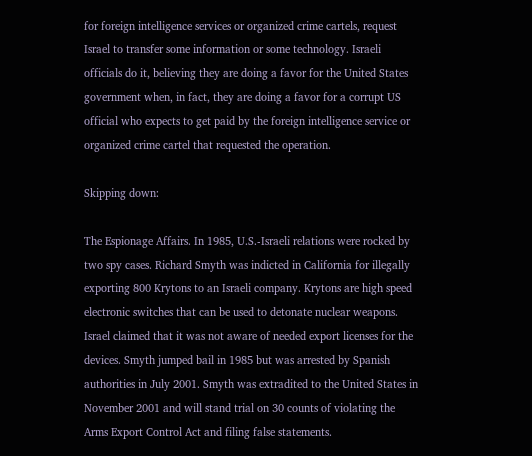for foreign intelligence services or organized crime cartels, request Israel to transfer some information or some technology. Israeli officials do it, believing they are doing a favor for the United States government when, in fact, they are doing a favor for a corrupt US official who expects to get paid by the foreign intelligence service or organized crime cartel that requested the operation.

Skipping down:

The Espionage Affairs. In 1985, U.S.-Israeli relations were rocked by two spy cases. Richard Smyth was indicted in California for illegally exporting 800 Krytons to an Israeli company. Krytons are high speed electronic switches that can be used to detonate nuclear weapons. Israel claimed that it was not aware of needed export licenses for the devices. Smyth jumped bail in 1985 but was arrested by Spanish authorities in July 2001. Smyth was extradited to the United States in November 2001 and will stand trial on 30 counts of violating the Arms Export Control Act and filing false statements.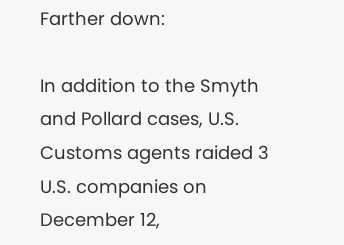Farther down:

In addition to the Smyth and Pollard cases, U.S. Customs agents raided 3 U.S. companies on December 12,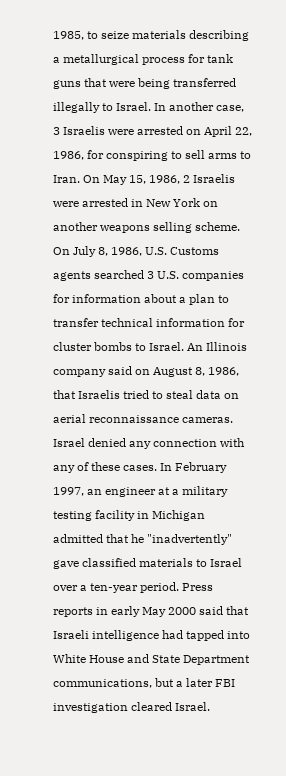1985, to seize materials describing a metallurgical process for tank guns that were being transferred illegally to Israel. In another case, 3 Israelis were arrested on April 22, 1986, for conspiring to sell arms to Iran. On May 15, 1986, 2 Israelis were arrested in New York on another weapons selling scheme. On July 8, 1986, U.S. Customs agents searched 3 U.S. companies for information about a plan to transfer technical information for cluster bombs to Israel. An Illinois company said on August 8, 1986, that Israelis tried to steal data on aerial reconnaissance cameras. Israel denied any connection with any of these cases. In February 1997, an engineer at a military testing facility in Michigan admitted that he "inadvertently" gave classified materials to Israel over a ten-year period. Press reports in early May 2000 said that Israeli intelligence had tapped into White House and State Department communications, but a later FBI investigation cleared Israel.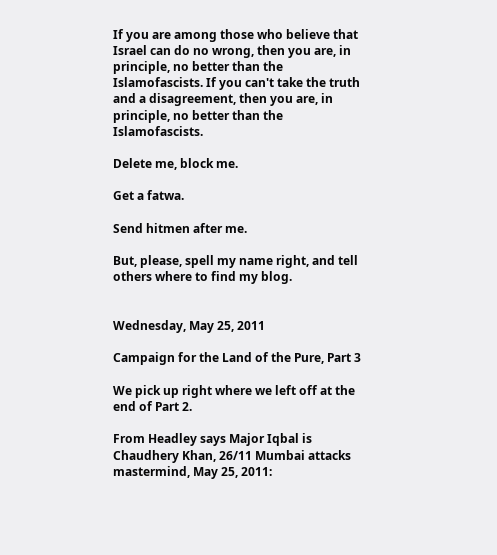If you are among those who believe that Israel can do no wrong, then you are, in principle, no better than the Islamofascists. If you can't take the truth and a disagreement, then you are, in principle, no better than the Islamofascists.

Delete me, block me.

Get a fatwa.

Send hitmen after me.

But, please, spell my name right, and tell others where to find my blog.


Wednesday, May 25, 2011

Campaign for the Land of the Pure, Part 3

We pick up right where we left off at the end of Part 2.

From Headley says Major Iqbal is Chaudhery Khan, 26/11 Mumbai attacks mastermind, May 25, 2011: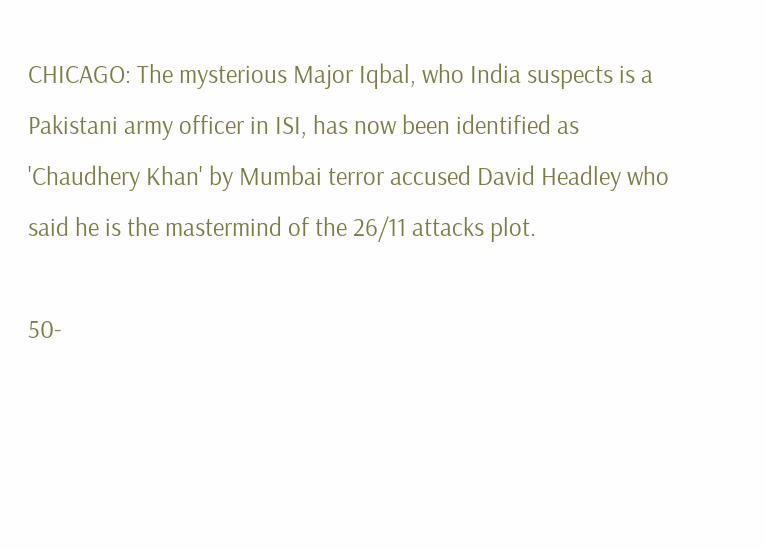CHICAGO: The mysterious Major Iqbal, who India suspects is a Pakistani army officer in ISI, has now been identified as 'Chaudhery Khan' by Mumbai terror accused David Headley who said he is the mastermind of the 26/11 attacks plot.

50-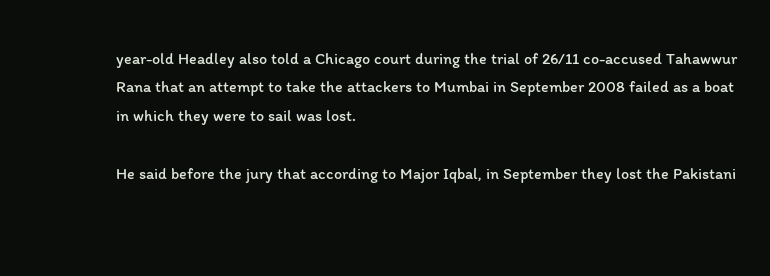year-old Headley also told a Chicago court during the trial of 26/11 co-accused Tahawwur Rana that an attempt to take the attackers to Mumbai in September 2008 failed as a boat in which they were to sail was lost.

He said before the jury that according to Major Iqbal, in September they lost the Pakistani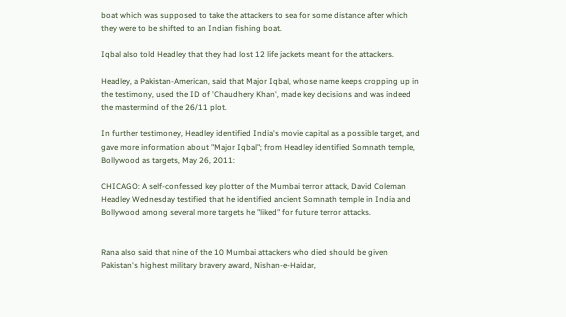boat which was supposed to take the attackers to sea for some distance after which they were to be shifted to an Indian fishing boat.

Iqbal also told Headley that they had lost 12 life jackets meant for the attackers.

Headley, a Pakistan-American, said that Major Iqbal, whose name keeps cropping up in the testimony, used the ID of 'Chaudhery Khan', made key decisions and was indeed the mastermind of the 26/11 plot.

In further testimoney, Headley identified India's movie capital as a possible target, and gave more information about "Major Iqbal"; from Headley identified Somnath temple, Bollywood as targets, May 26, 2011:

CHICAGO: A self-confessed key plotter of the Mumbai terror attack, David Coleman Headley Wednesday testified that he identified ancient Somnath temple in India and Bollywood among several more targets he "liked" for future terror attacks.


Rana also said that nine of the 10 Mumbai attackers who died should be given Pakistan's highest military bravery award, Nishan-e-Haidar,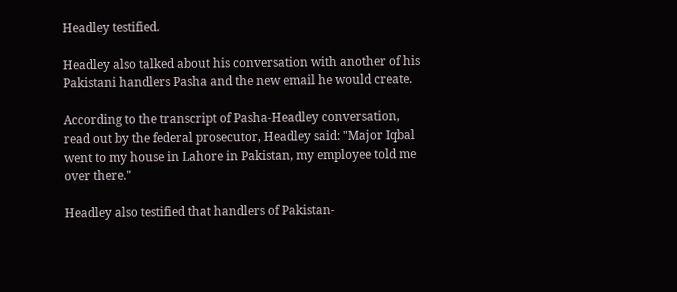Headley testified.

Headley also talked about his conversation with another of his Pakistani handlers Pasha and the new email he would create.

According to the transcript of Pasha-Headley conversation, read out by the federal prosecutor, Headley said: "Major Iqbal went to my house in Lahore in Pakistan, my employee told me over there."

Headley also testified that handlers of Pakistan-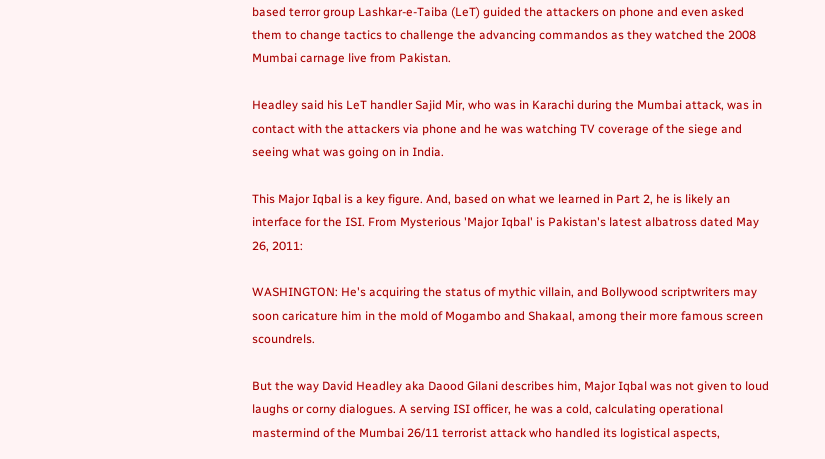based terror group Lashkar-e-Taiba (LeT) guided the attackers on phone and even asked them to change tactics to challenge the advancing commandos as they watched the 2008 Mumbai carnage live from Pakistan.

Headley said his LeT handler Sajid Mir, who was in Karachi during the Mumbai attack, was in contact with the attackers via phone and he was watching TV coverage of the siege and seeing what was going on in India.

This Major Iqbal is a key figure. And, based on what we learned in Part 2, he is likely an interface for the ISI. From Mysterious 'Major Iqbal' is Pakistan's latest albatross dated May 26, 2011:

WASHINGTON: He's acquiring the status of mythic villain, and Bollywood scriptwriters may soon caricature him in the mold of Mogambo and Shakaal, among their more famous screen scoundrels.

But the way David Headley aka Daood Gilani describes him, Major Iqbal was not given to loud laughs or corny dialogues. A serving ISI officer, he was a cold, calculating operational mastermind of the Mumbai 26/11 terrorist attack who handled its logistical aspects,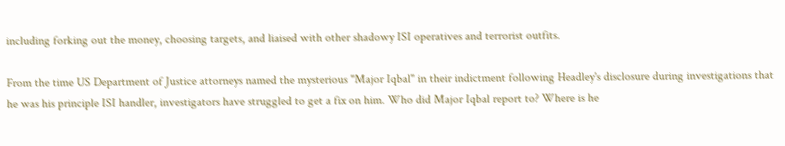including forking out the money, choosing targets, and liaised with other shadowy ISI operatives and terrorist outfits.

From the time US Department of Justice attorneys named the mysterious "Major Iqbal" in their indictment following Headley's disclosure during investigations that he was his principle ISI handler, investigators have struggled to get a fix on him. Who did Major Iqbal report to? Where is he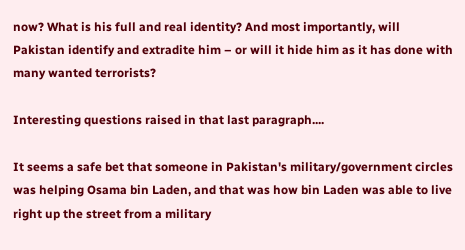now? What is his full and real identity? And most importantly, will Pakistan identify and extradite him – or will it hide him as it has done with many wanted terrorists?

Interesting questions raised in that last paragraph....

It seems a safe bet that someone in Pakistan's military/government circles was helping Osama bin Laden, and that was how bin Laden was able to live right up the street from a military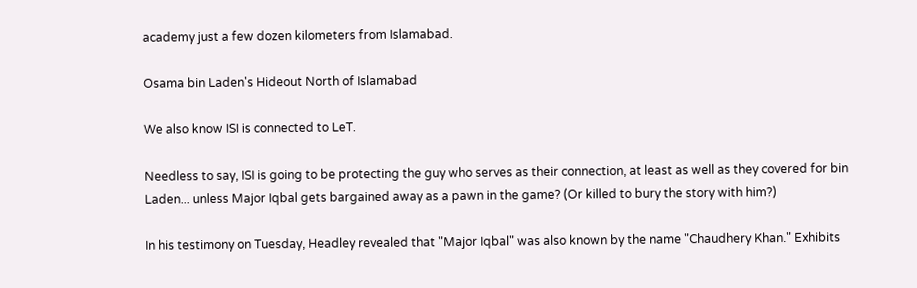academy just a few dozen kilometers from Islamabad.

Osama bin Laden's Hideout North of Islamabad

We also know ISI is connected to LeT.

Needless to say, ISI is going to be protecting the guy who serves as their connection, at least as well as they covered for bin Laden... unless Major Iqbal gets bargained away as a pawn in the game? (Or killed to bury the story with him?)

In his testimony on Tuesday, Headley revealed that "Major Iqbal" was also known by the name "Chaudhery Khan." Exhibits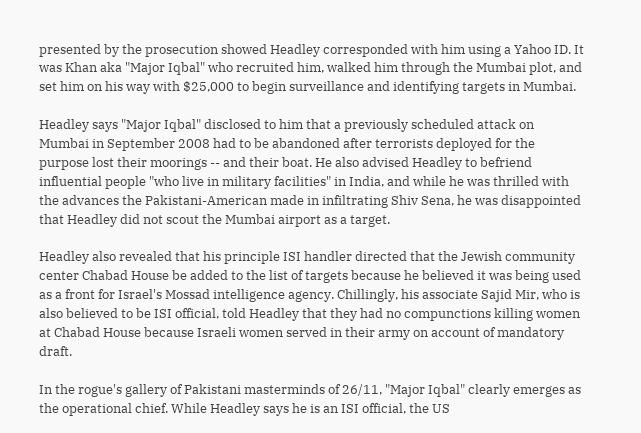presented by the prosecution showed Headley corresponded with him using a Yahoo ID. It was Khan aka "Major Iqbal" who recruited him, walked him through the Mumbai plot, and set him on his way with $25,000 to begin surveillance and identifying targets in Mumbai.

Headley says "Major Iqbal" disclosed to him that a previously scheduled attack on Mumbai in September 2008 had to be abandoned after terrorists deployed for the purpose lost their moorings -- and their boat. He also advised Headley to befriend influential people "who live in military facilities" in India, and while he was thrilled with the advances the Pakistani-American made in infiltrating Shiv Sena, he was disappointed that Headley did not scout the Mumbai airport as a target.

Headley also revealed that his principle ISI handler directed that the Jewish community center Chabad House be added to the list of targets because he believed it was being used as a front for Israel's Mossad intelligence agency. Chillingly, his associate Sajid Mir, who is also believed to be ISI official, told Headley that they had no compunctions killing women at Chabad House because Israeli women served in their army on account of mandatory draft.

In the rogue's gallery of Pakistani masterminds of 26/11, "Major Iqbal" clearly emerges as the operational chief. While Headley says he is an ISI official, the US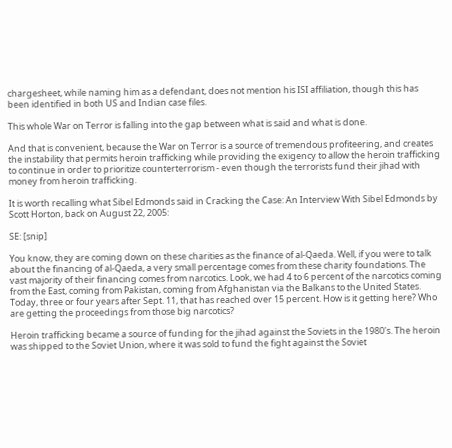chargesheet, while naming him as a defendant, does not mention his ISI affiliation, though this has been identified in both US and Indian case files.

This whole War on Terror is falling into the gap between what is said and what is done.

And that is convenient, because the War on Terror is a source of tremendous profiteering, and creates the instability that permits heroin trafficking while providing the exigency to allow the heroin trafficking to continue in order to prioritize counterterrorism - even though the terrorists fund their jihad with money from heroin trafficking.

It is worth recalling what Sibel Edmonds said in Cracking the Case: An Interview With Sibel Edmonds by Scott Horton, back on August 22, 2005:

SE: [snip]

You know, they are coming down on these charities as the finance of al-Qaeda. Well, if you were to talk about the financing of al-Qaeda, a very small percentage comes from these charity foundations. The vast majority of their financing comes from narcotics. Look, we had 4 to 6 percent of the narcotics coming from the East, coming from Pakistan, coming from Afghanistan via the Balkans to the United States. Today, three or four years after Sept. 11, that has reached over 15 percent. How is it getting here? Who are getting the proceedings from those big narcotics?

Heroin trafficking became a source of funding for the jihad against the Soviets in the 1980's. The heroin was shipped to the Soviet Union, where it was sold to fund the fight against the Soviet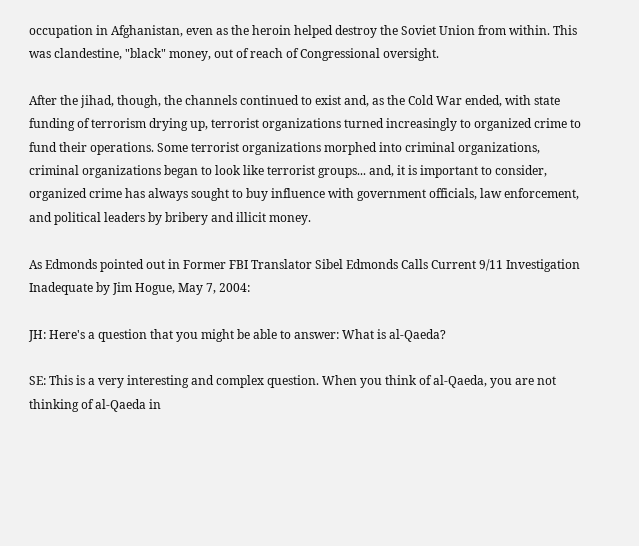occupation in Afghanistan, even as the heroin helped destroy the Soviet Union from within. This was clandestine, "black" money, out of reach of Congressional oversight.

After the jihad, though, the channels continued to exist and, as the Cold War ended, with state funding of terrorism drying up, terrorist organizations turned increasingly to organized crime to fund their operations. Some terrorist organizations morphed into criminal organizations, criminal organizations began to look like terrorist groups... and, it is important to consider, organized crime has always sought to buy influence with government officials, law enforcement, and political leaders by bribery and illicit money.

As Edmonds pointed out in Former FBI Translator Sibel Edmonds Calls Current 9/11 Investigation Inadequate by Jim Hogue, May 7, 2004:

JH: Here's a question that you might be able to answer: What is al-Qaeda?

SE: This is a very interesting and complex question. When you think of al-Qaeda, you are not thinking of al-Qaeda in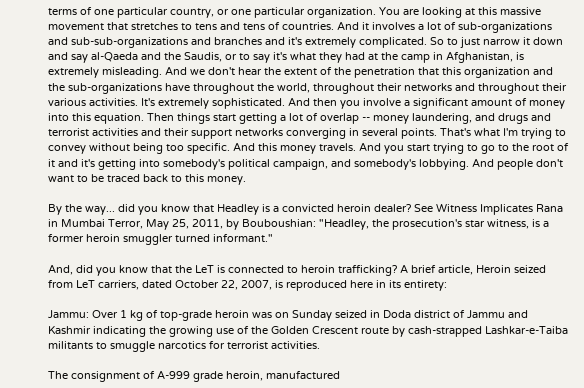terms of one particular country, or one particular organization. You are looking at this massive movement that stretches to tens and tens of countries. And it involves a lot of sub-organizations and sub-sub-organizations and branches and it's extremely complicated. So to just narrow it down and say al-Qaeda and the Saudis, or to say it's what they had at the camp in Afghanistan, is extremely misleading. And we don't hear the extent of the penetration that this organization and the sub-organizations have throughout the world, throughout their networks and throughout their various activities. It's extremely sophisticated. And then you involve a significant amount of money into this equation. Then things start getting a lot of overlap -- money laundering, and drugs and terrorist activities and their support networks converging in several points. That's what I'm trying to convey without being too specific. And this money travels. And you start trying to go to the root of it and it's getting into somebody's political campaign, and somebody's lobbying. And people don't want to be traced back to this money.

By the way... did you know that Headley is a convicted heroin dealer? See Witness Implicates Rana in Mumbai Terror, May 25, 2011, by Bouboushian: "Headley, the prosecution's star witness, is a former heroin smuggler turned informant."

And, did you know that the LeT is connected to heroin trafficking? A brief article, Heroin seized from LeT carriers, dated October 22, 2007, is reproduced here in its entirety:

Jammu: Over 1 kg of top-grade heroin was on Sunday seized in Doda district of Jammu and Kashmir indicating the growing use of the Golden Crescent route by cash-strapped Lashkar-e-Taiba militants to smuggle narcotics for terrorist activities.

The consignment of A-999 grade heroin, manufactured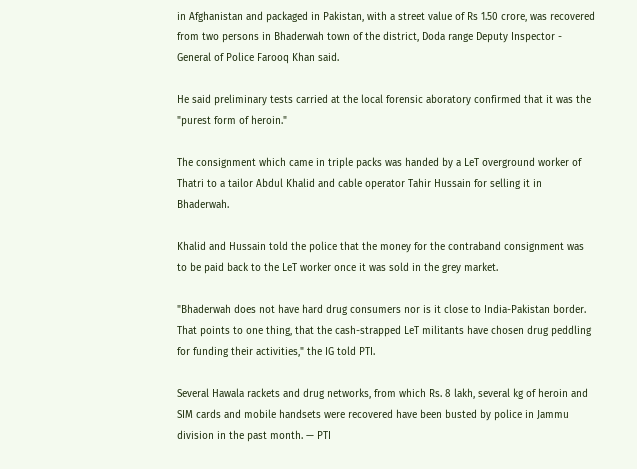in Afghanistan and packaged in Pakistan, with a street value of Rs 1.50 crore, was recovered from two persons in Bhaderwah town of the district, Doda range Deputy Inspector - General of Police Farooq Khan said.

He said preliminary tests carried at the local forensic aboratory confirmed that it was the "purest form of heroin."

The consignment which came in triple packs was handed by a LeT overground worker of Thatri to a tailor Abdul Khalid and cable operator Tahir Hussain for selling it in Bhaderwah.

Khalid and Hussain told the police that the money for the contraband consignment was to be paid back to the LeT worker once it was sold in the grey market.

"Bhaderwah does not have hard drug consumers nor is it close to India-Pakistan border. That points to one thing, that the cash-strapped LeT militants have chosen drug peddling for funding their activities," the IG told PTI.

Several Hawala rackets and drug networks, from which Rs. 8 lakh, several kg of heroin and SIM cards and mobile handsets were recovered have been busted by police in Jammu division in the past month. — PTI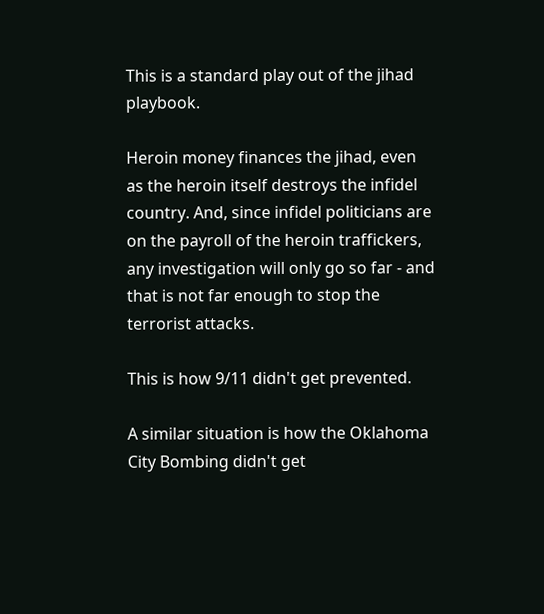This is a standard play out of the jihad playbook.

Heroin money finances the jihad, even as the heroin itself destroys the infidel country. And, since infidel politicians are on the payroll of the heroin traffickers, any investigation will only go so far - and that is not far enough to stop the terrorist attacks.

This is how 9/11 didn't get prevented.

A similar situation is how the Oklahoma City Bombing didn't get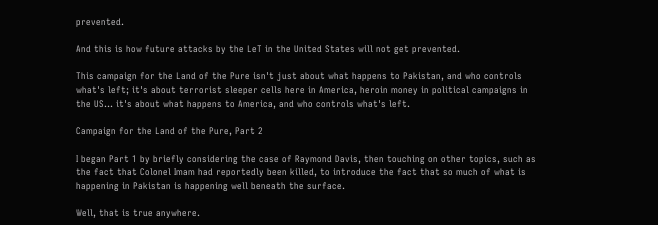prevented.

And this is how future attacks by the LeT in the United States will not get prevented.

This campaign for the Land of the Pure isn't just about what happens to Pakistan, and who controls what's left; it's about terrorist sleeper cells here in America, heroin money in political campaigns in the US... it's about what happens to America, and who controls what's left.

Campaign for the Land of the Pure, Part 2

I began Part 1 by briefly considering the case of Raymond Davis, then touching on other topics, such as the fact that Colonel Imam had reportedly been killed, to introduce the fact that so much of what is happening in Pakistan is happening well beneath the surface.

Well, that is true anywhere.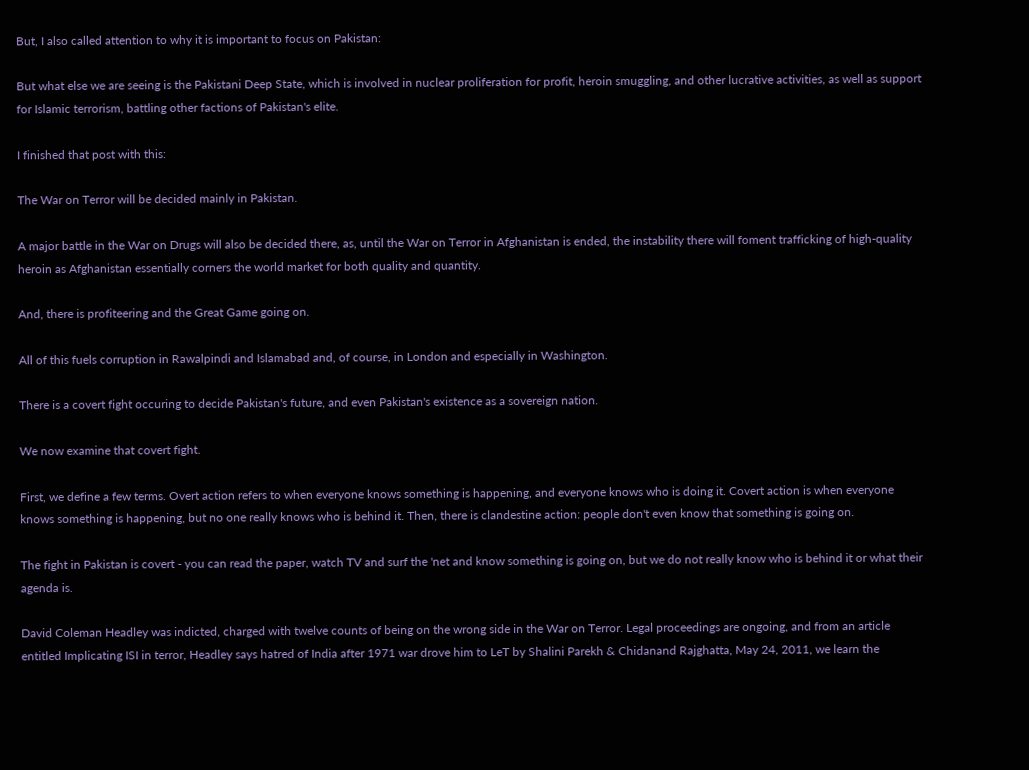But, I also called attention to why it is important to focus on Pakistan:

But what else we are seeing is the Pakistani Deep State, which is involved in nuclear proliferation for profit, heroin smuggling, and other lucrative activities, as well as support for Islamic terrorism, battling other factions of Pakistan's elite.

I finished that post with this:

The War on Terror will be decided mainly in Pakistan.

A major battle in the War on Drugs will also be decided there, as, until the War on Terror in Afghanistan is ended, the instability there will foment trafficking of high-quality heroin as Afghanistan essentially corners the world market for both quality and quantity.

And, there is profiteering and the Great Game going on.

All of this fuels corruption in Rawalpindi and Islamabad and, of course, in London and especially in Washington.

There is a covert fight occuring to decide Pakistan's future, and even Pakistan's existence as a sovereign nation.

We now examine that covert fight.

First, we define a few terms. Overt action refers to when everyone knows something is happening, and everyone knows who is doing it. Covert action is when everyone knows something is happening, but no one really knows who is behind it. Then, there is clandestine action: people don't even know that something is going on.

The fight in Pakistan is covert - you can read the paper, watch TV and surf the 'net and know something is going on, but we do not really know who is behind it or what their agenda is.

David Coleman Headley was indicted, charged with twelve counts of being on the wrong side in the War on Terror. Legal proceedings are ongoing, and from an article entitled Implicating ISI in terror, Headley says hatred of India after 1971 war drove him to LeT by Shalini Parekh & Chidanand Rajghatta, May 24, 2011, we learn the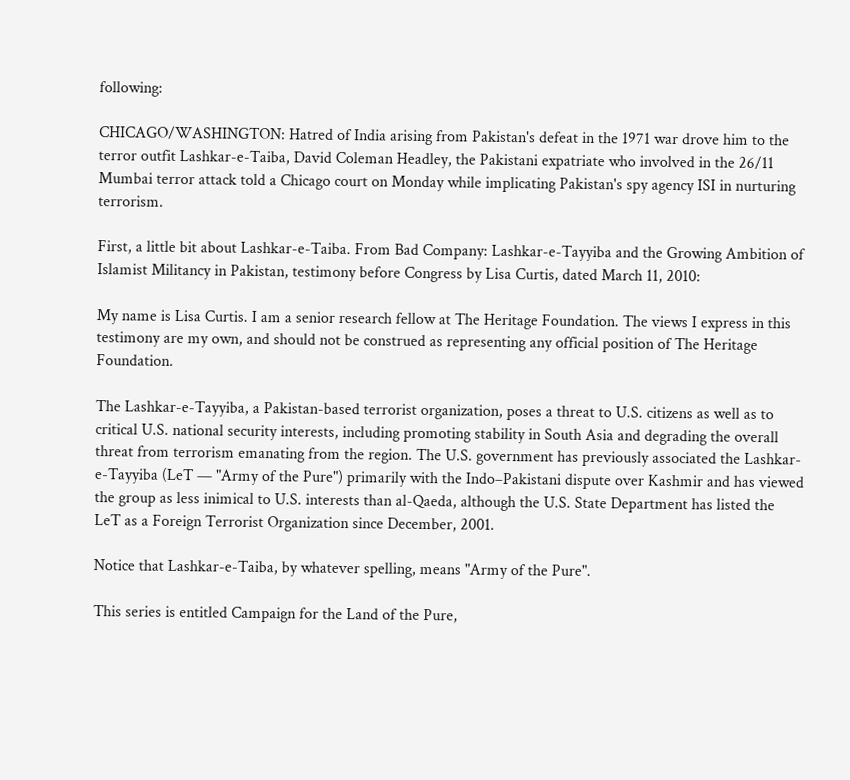following:

CHICAGO/WASHINGTON: Hatred of India arising from Pakistan's defeat in the 1971 war drove him to the terror outfit Lashkar-e-Taiba, David Coleman Headley, the Pakistani expatriate who involved in the 26/11 Mumbai terror attack told a Chicago court on Monday while implicating Pakistan's spy agency ISI in nurturing terrorism.

First, a little bit about Lashkar-e-Taiba. From Bad Company: Lashkar-e-Tayyiba and the Growing Ambition of Islamist Militancy in Pakistan, testimony before Congress by Lisa Curtis, dated March 11, 2010:

My name is Lisa Curtis. I am a senior research fellow at The Heritage Foundation. The views I express in this testimony are my own, and should not be construed as representing any official position of The Heritage Foundation.

The Lashkar-e-Tayyiba, a Pakistan-based terrorist organization, poses a threat to U.S. citizens as well as to critical U.S. national security interests, including promoting stability in South Asia and degrading the overall threat from terrorism emanating from the region. The U.S. government has previously associated the Lashkar-e-Tayyiba (LeT — "Army of the Pure") primarily with the Indo–Pakistani dispute over Kashmir and has viewed the group as less inimical to U.S. interests than al-Qaeda, although the U.S. State Department has listed the LeT as a Foreign Terrorist Organization since December, 2001.

Notice that Lashkar-e-Taiba, by whatever spelling, means "Army of the Pure".

This series is entitled Campaign for the Land of the Pure,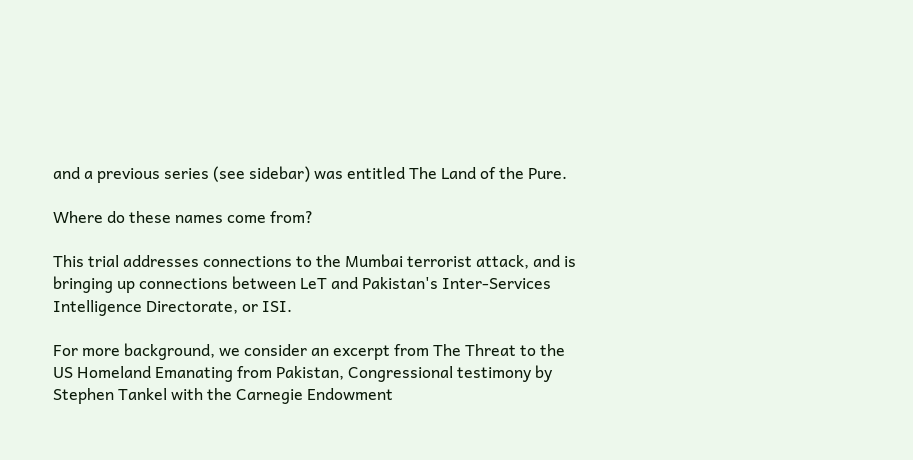and a previous series (see sidebar) was entitled The Land of the Pure.

Where do these names come from?

This trial addresses connections to the Mumbai terrorist attack, and is bringing up connections between LeT and Pakistan's Inter-Services Intelligence Directorate, or ISI.

For more background, we consider an excerpt from The Threat to the US Homeland Emanating from Pakistan, Congressional testimony by Stephen Tankel with the Carnegie Endowment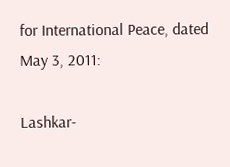for International Peace, dated May 3, 2011:

Lashkar-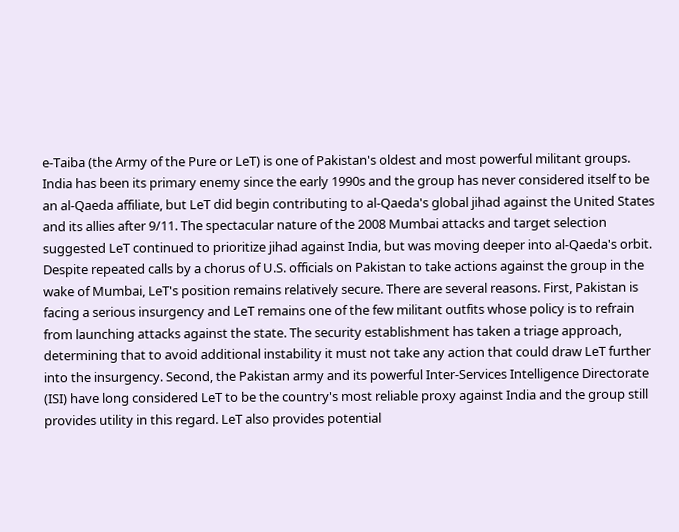e-Taiba (the Army of the Pure or LeT) is one of Pakistan's oldest and most powerful militant groups. India has been its primary enemy since the early 1990s and the group has never considered itself to be an al-Qaeda affiliate, but LeT did begin contributing to al-Qaeda's global jihad against the United States and its allies after 9/11. The spectacular nature of the 2008 Mumbai attacks and target selection suggested LeT continued to prioritize jihad against India, but was moving deeper into al-Qaeda's orbit. Despite repeated calls by a chorus of U.S. officials on Pakistan to take actions against the group in the wake of Mumbai, LeT's position remains relatively secure. There are several reasons. First, Pakistan is facing a serious insurgency and LeT remains one of the few militant outfits whose policy is to refrain from launching attacks against the state. The security establishment has taken a triage approach, determining that to avoid additional instability it must not take any action that could draw LeT further into the insurgency. Second, the Pakistan army and its powerful Inter-Services Intelligence Directorate (ISI) have long considered LeT to be the country's most reliable proxy against India and the group still provides utility in this regard. LeT also provides potential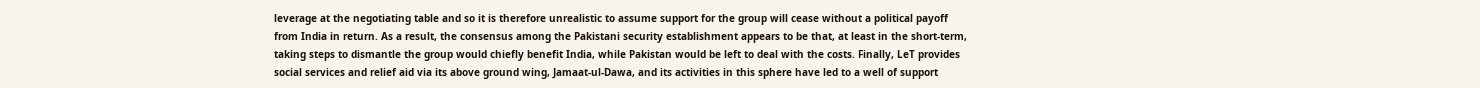leverage at the negotiating table and so it is therefore unrealistic to assume support for the group will cease without a political payoff from India in return. As a result, the consensus among the Pakistani security establishment appears to be that, at least in the short-term, taking steps to dismantle the group would chiefly benefit India, while Pakistan would be left to deal with the costs. Finally, LeT provides social services and relief aid via its above ground wing, Jamaat-ul-Dawa, and its activities in this sphere have led to a well of support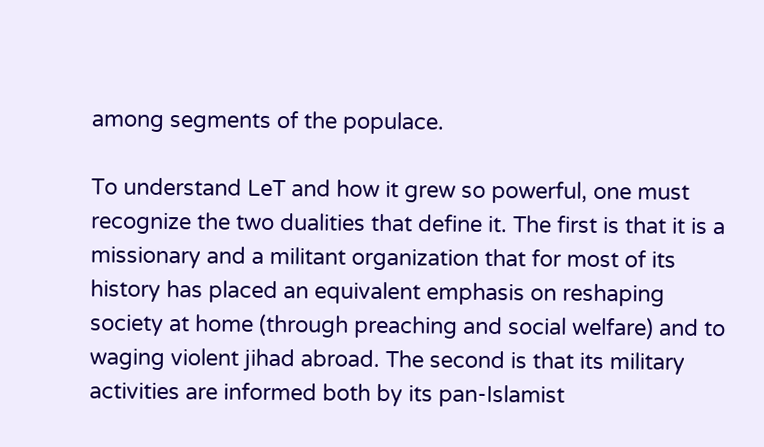among segments of the populace.

To understand LeT and how it grew so powerful, one must recognize the two dualities that define it. The first is that it is a missionary and a militant organization that for most of its history has placed an equivalent emphasis on reshaping society at home (through preaching and social welfare) and to waging violent jihad abroad. The second is that its military activities are informed both by its pan-Islamist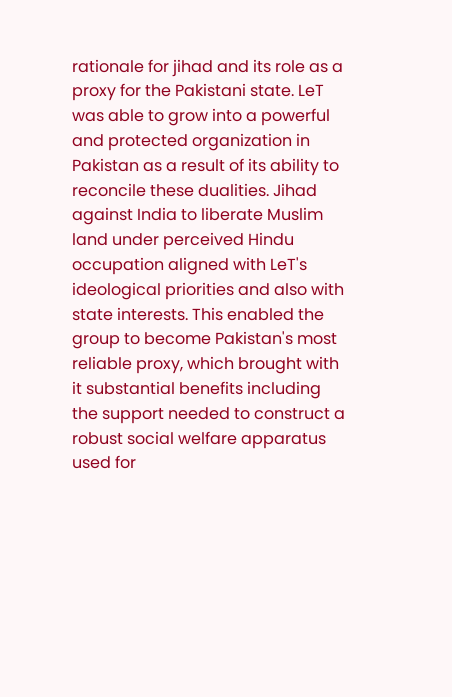rationale for jihad and its role as a proxy for the Pakistani state. LeT was able to grow into a powerful and protected organization in Pakistan as a result of its ability to reconcile these dualities. Jihad against India to liberate Muslim land under perceived Hindu occupation aligned with LeT's ideological priorities and also with state interests. This enabled the group to become Pakistan's most reliable proxy, which brought with it substantial benefits including the support needed to construct a robust social welfare apparatus used for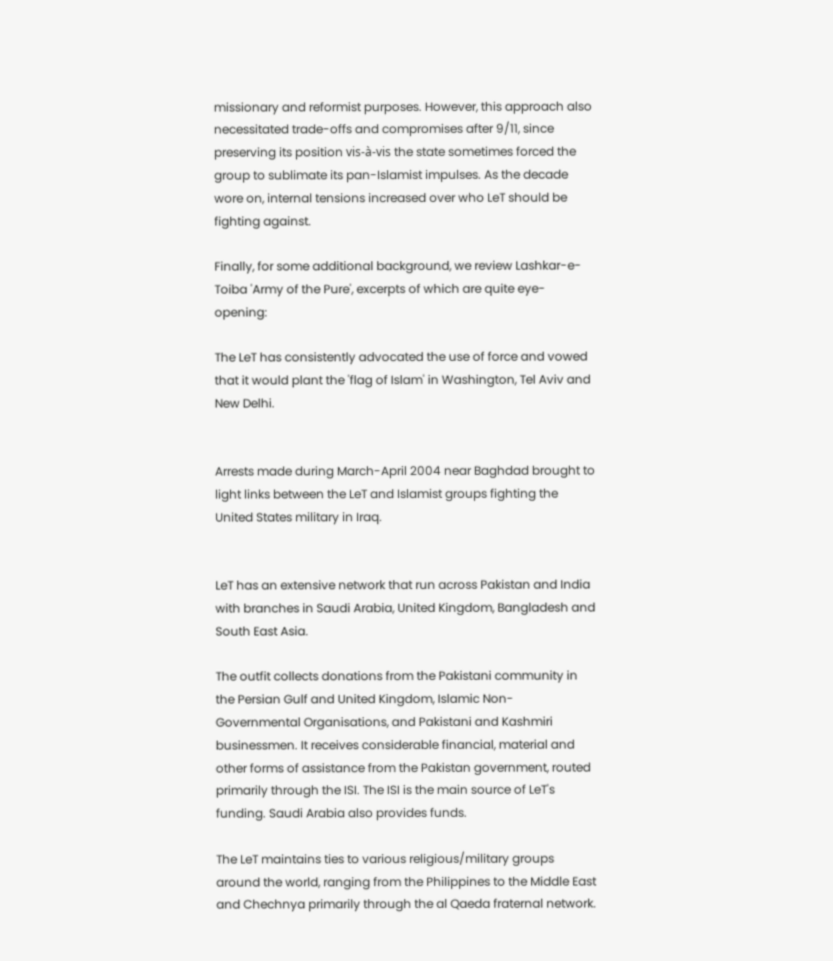missionary and reformist purposes. However, this approach also necessitated trade-offs and compromises after 9/11, since preserving its position vis-à-vis the state sometimes forced the group to sublimate its pan-Islamist impulses. As the decade wore on, internal tensions increased over who LeT should be fighting against.

Finally, for some additional background, we review Lashkar-e-Toiba 'Army of the Pure', excerpts of which are quite eye-opening:

The LeT has consistently advocated the use of force and vowed that it would plant the 'flag of Islam' in Washington, Tel Aviv and New Delhi.


Arrests made during March-April 2004 near Baghdad brought to light links between the LeT and Islamist groups fighting the United States military in Iraq.


LeT has an extensive network that run across Pakistan and India with branches in Saudi Arabia, United Kingdom, Bangladesh and South East Asia.

The outfit collects donations from the Pakistani community in the Persian Gulf and United Kingdom, Islamic Non-Governmental Organisations, and Pakistani and Kashmiri businessmen. It receives considerable financial, material and other forms of assistance from the Pakistan government, routed primarily through the ISI. The ISI is the main source of LeT's funding. Saudi Arabia also provides funds.

The LeT maintains ties to various religious/military groups around the world, ranging from the Philippines to the Middle East and Chechnya primarily through the al Qaeda fraternal network.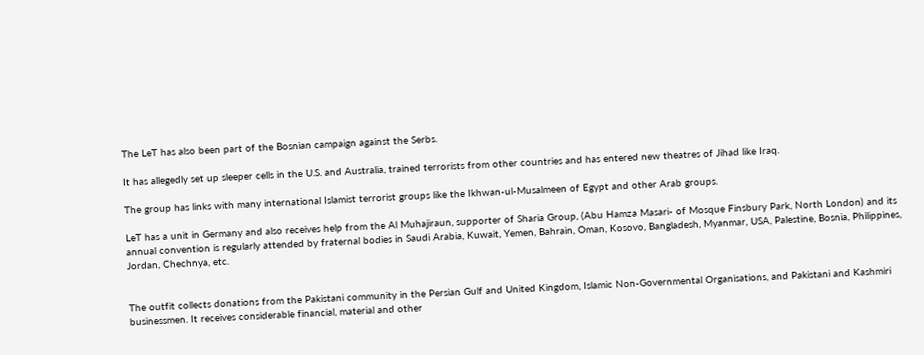The LeT has also been part of the Bosnian campaign against the Serbs.

It has allegedly set up sleeper cells in the U.S. and Australia, trained terrorists from other countries and has entered new theatres of Jihad like Iraq.

The group has links with many international Islamist terrorist groups like the Ikhwan-ul-Musalmeen of Egypt and other Arab groups.

LeT has a unit in Germany and also receives help from the Al Muhajiraun, supporter of Sharia Group, (Abu Hamza Masari- of Mosque Finsbury Park, North London) and its annual convention is regularly attended by fraternal bodies in Saudi Arabia, Kuwait, Yemen, Bahrain, Oman, Kosovo, Bangladesh, Myanmar, USA, Palestine, Bosnia, Philippines, Jordan, Chechnya, etc.


The outfit collects donations from the Pakistani community in the Persian Gulf and United Kingdom, Islamic Non-Governmental Organisations, and Pakistani and Kashmiri businessmen. It receives considerable financial, material and other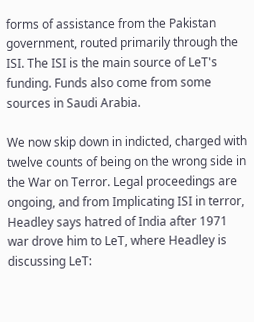forms of assistance from the Pakistan government, routed primarily through the ISI. The ISI is the main source of LeT's funding. Funds also come from some sources in Saudi Arabia.

We now skip down in indicted, charged with twelve counts of being on the wrong side in the War on Terror. Legal proceedings are ongoing, and from Implicating ISI in terror, Headley says hatred of India after 1971 war drove him to LeT, where Headley is discussing LeT: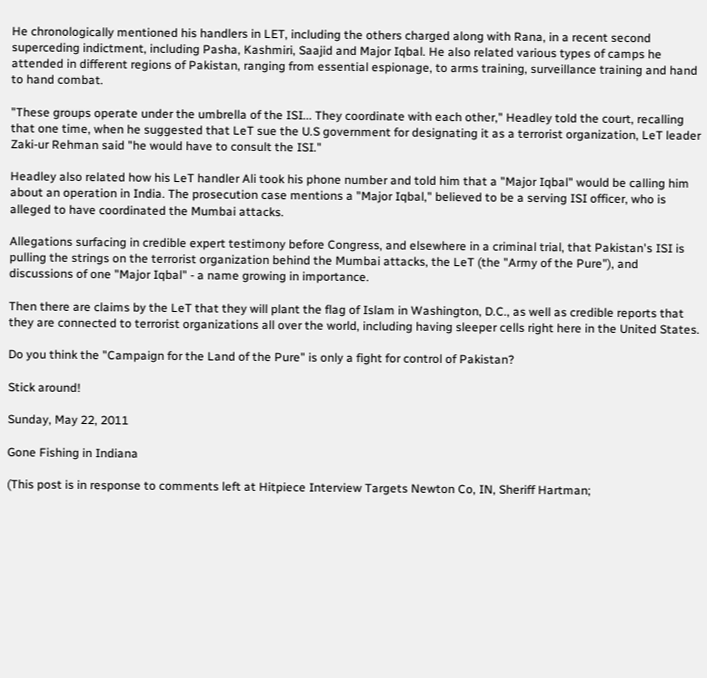He chronologically mentioned his handlers in LET, including the others charged along with Rana, in a recent second superceding indictment, including Pasha, Kashmiri, Saajid and Major Iqbal. He also related various types of camps he attended in different regions of Pakistan, ranging from essential espionage, to arms training, surveillance training and hand to hand combat.

"These groups operate under the umbrella of the ISI... They coordinate with each other," Headley told the court, recalling that one time, when he suggested that LeT sue the U.S government for designating it as a terrorist organization, LeT leader Zaki-ur Rehman said "he would have to consult the ISI."

Headley also related how his LeT handler Ali took his phone number and told him that a "Major Iqbal" would be calling him about an operation in India. The prosecution case mentions a "Major Iqbal," believed to be a serving ISI officer, who is alleged to have coordinated the Mumbai attacks.

Allegations surfacing in credible expert testimony before Congress, and elsewhere in a criminal trial, that Pakistan's ISI is pulling the strings on the terrorist organization behind the Mumbai attacks, the LeT (the "Army of the Pure"), and discussions of one "Major Iqbal" - a name growing in importance.

Then there are claims by the LeT that they will plant the flag of Islam in Washington, D.C., as well as credible reports that they are connected to terrorist organizations all over the world, including having sleeper cells right here in the United States.

Do you think the "Campaign for the Land of the Pure" is only a fight for control of Pakistan?

Stick around!

Sunday, May 22, 2011

Gone Fishing in Indiana

(This post is in response to comments left at Hitpiece Interview Targets Newton Co, IN, Sheriff Hartman;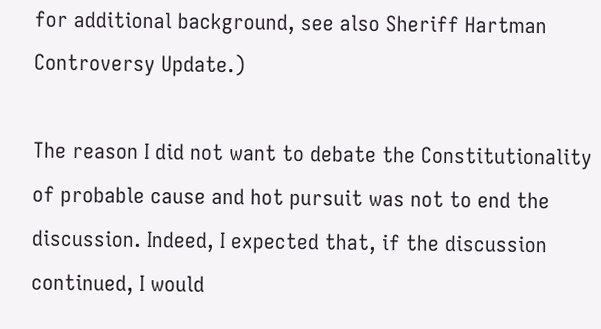for additional background, see also Sheriff Hartman Controversy Update.)

The reason I did not want to debate the Constitutionality of probable cause and hot pursuit was not to end the discussion. Indeed, I expected that, if the discussion continued, I would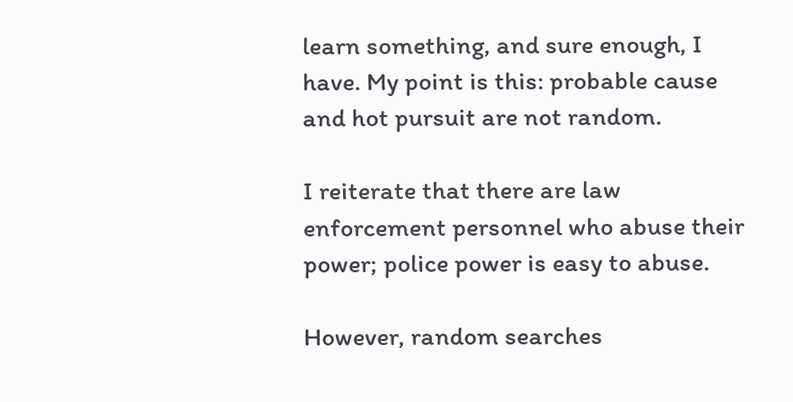learn something, and sure enough, I have. My point is this: probable cause and hot pursuit are not random.

I reiterate that there are law enforcement personnel who abuse their power; police power is easy to abuse.

However, random searches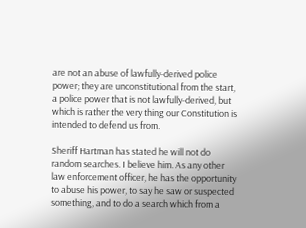are not an abuse of lawfully-derived police power; they are unconstitutional from the start, a police power that is not lawfully-derived, but which is rather the very thing our Constitution is intended to defend us from.

Sheriff Hartman has stated he will not do random searches. I believe him. As any other law enforcement officer, he has the opportunity to abuse his power, to say he saw or suspected something, and to do a search which from a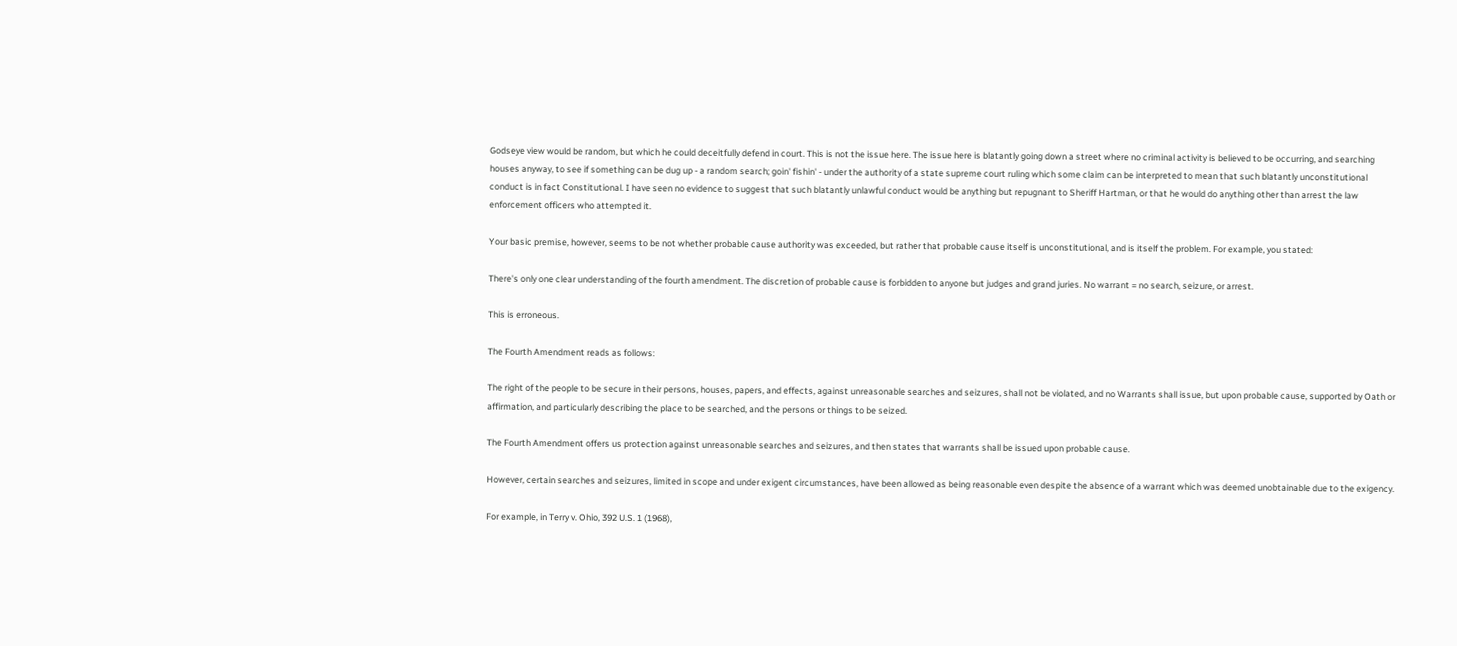Godseye view would be random, but which he could deceitfully defend in court. This is not the issue here. The issue here is blatantly going down a street where no criminal activity is believed to be occurring, and searching houses anyway, to see if something can be dug up - a random search; goin' fishin' - under the authority of a state supreme court ruling which some claim can be interpreted to mean that such blatantly unconstitutional conduct is in fact Constitutional. I have seen no evidence to suggest that such blatantly unlawful conduct would be anything but repugnant to Sheriff Hartman, or that he would do anything other than arrest the law enforcement officers who attempted it.

Your basic premise, however, seems to be not whether probable cause authority was exceeded, but rather that probable cause itself is unconstitutional, and is itself the problem. For example, you stated:

There's only one clear understanding of the fourth amendment. The discretion of probable cause is forbidden to anyone but judges and grand juries. No warrant = no search, seizure, or arrest.

This is erroneous.

The Fourth Amendment reads as follows:

The right of the people to be secure in their persons, houses, papers, and effects, against unreasonable searches and seizures, shall not be violated, and no Warrants shall issue, but upon probable cause, supported by Oath or affirmation, and particularly describing the place to be searched, and the persons or things to be seized.

The Fourth Amendment offers us protection against unreasonable searches and seizures, and then states that warrants shall be issued upon probable cause.

However, certain searches and seizures, limited in scope and under exigent circumstances, have been allowed as being reasonable even despite the absence of a warrant which was deemed unobtainable due to the exigency.

For example, in Terry v. Ohio, 392 U.S. 1 (1968),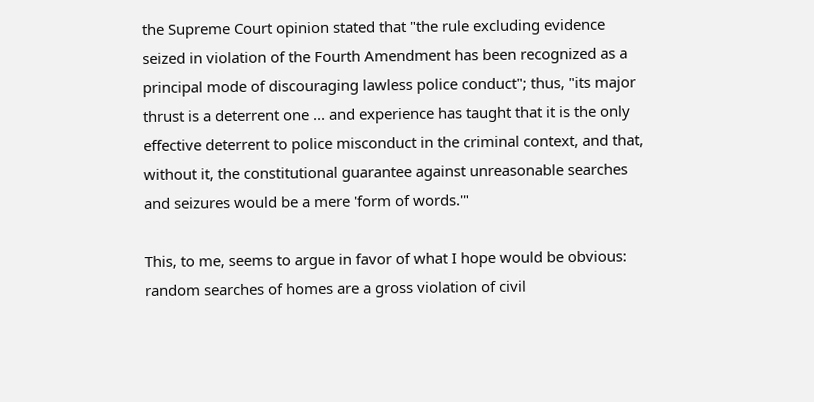the Supreme Court opinion stated that "the rule excluding evidence seized in violation of the Fourth Amendment has been recognized as a principal mode of discouraging lawless police conduct"; thus, "its major thrust is a deterrent one ... and experience has taught that it is the only effective deterrent to police misconduct in the criminal context, and that, without it, the constitutional guarantee against unreasonable searches and seizures would be a mere 'form of words.'"

This, to me, seems to argue in favor of what I hope would be obvious: random searches of homes are a gross violation of civil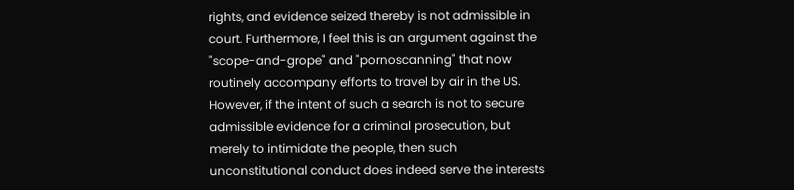rights, and evidence seized thereby is not admissible in court. Furthermore, I feel this is an argument against the "scope-and-grope" and "pornoscanning" that now routinely accompany efforts to travel by air in the US. However, if the intent of such a search is not to secure admissible evidence for a criminal prosecution, but merely to intimidate the people, then such unconstitutional conduct does indeed serve the interests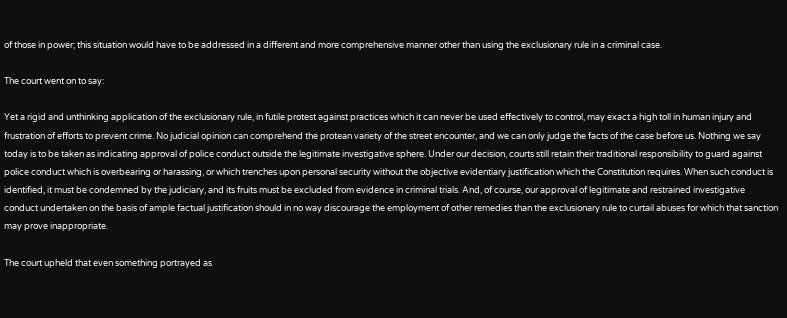of those in power; this situation would have to be addressed in a different and more comprehensive manner other than using the exclusionary rule in a criminal case.

The court went on to say:

Yet a rigid and unthinking application of the exclusionary rule, in futile protest against practices which it can never be used effectively to control, may exact a high toll in human injury and frustration of efforts to prevent crime. No judicial opinion can comprehend the protean variety of the street encounter, and we can only judge the facts of the case before us. Nothing we say today is to be taken as indicating approval of police conduct outside the legitimate investigative sphere. Under our decision, courts still retain their traditional responsibility to guard against police conduct which is overbearing or harassing, or which trenches upon personal security without the objective evidentiary justification which the Constitution requires. When such conduct is identified, it must be condemned by the judiciary, and its fruits must be excluded from evidence in criminal trials. And, of course, our approval of legitimate and restrained investigative conduct undertaken on the basis of ample factual justification should in no way discourage the employment of other remedies than the exclusionary rule to curtail abuses for which that sanction may prove inappropriate.

The court upheld that even something portrayed as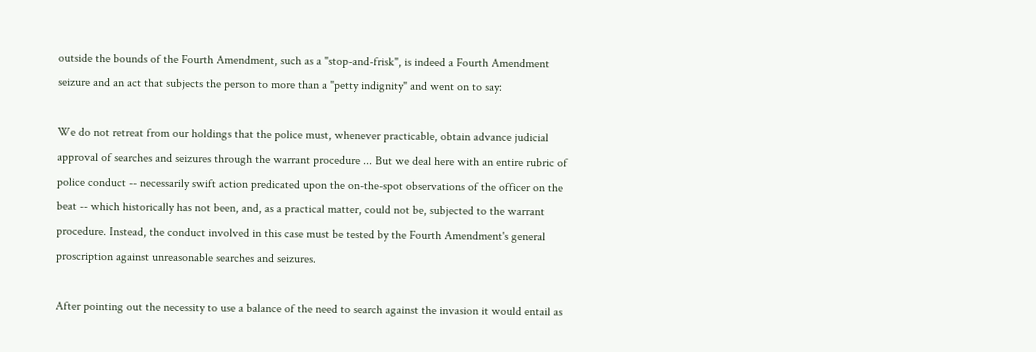outside the bounds of the Fourth Amendment, such as a "stop-and-frisk", is indeed a Fourth Amendment seizure and an act that subjects the person to more than a "petty indignity" and went on to say:

We do not retreat from our holdings that the police must, whenever practicable, obtain advance judicial approval of searches and seizures through the warrant procedure ... But we deal here with an entire rubric of police conduct -- necessarily swift action predicated upon the on-the-spot observations of the officer on the beat -- which historically has not been, and, as a practical matter, could not be, subjected to the warrant procedure. Instead, the conduct involved in this case must be tested by the Fourth Amendment's general proscription against unreasonable searches and seizures.

After pointing out the necessity to use a balance of the need to search against the invasion it would entail as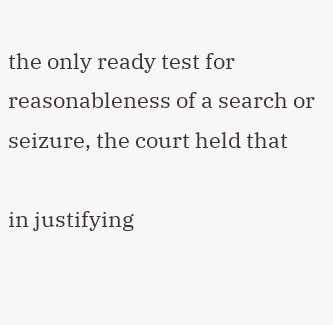the only ready test for reasonableness of a search or seizure, the court held that

in justifying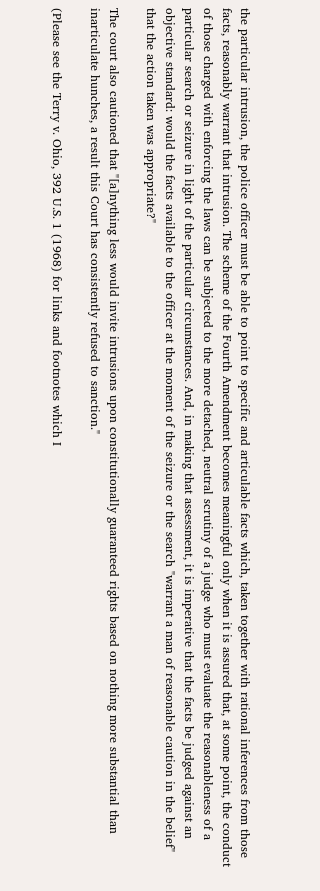the particular intrusion, the police officer must be able to point to specific and articulable facts which, taken together with rational inferences from those facts, reasonably warrant that intrusion. The scheme of the Fourth Amendment becomes meaningful only when it is assured that, at some point, the conduct of those charged with enforcing the laws can be subjected to the more detached, neutral scrutiny of a judge who must evaluate the reasonableness of a particular search or seizure in light of the particular circumstances. And, in making that assessment, it is imperative that the facts be judged against an objective standard: would the facts available to the officer at the moment of the seizure or the search "warrant a man of reasonable caution in the belief" that the action taken was appropriate?"

The court also cautioned that "[a]nything less would invite intrusions upon constitutionally guaranteed rights based on nothing more substantial than inarticulate hunches, a result this Court has consistently refused to sanction."

(Please see the Terry v. Ohio, 392 U.S. 1 (1968) for links and footnotes which I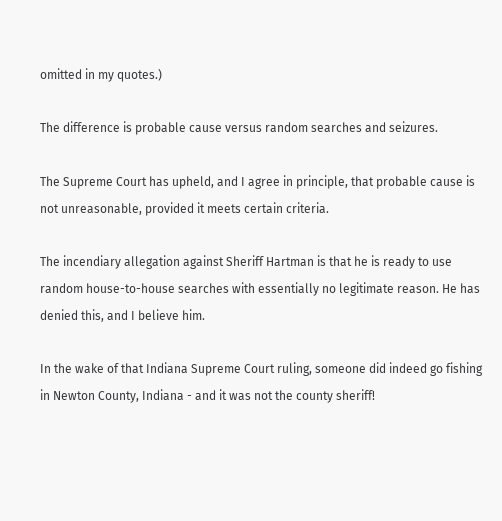omitted in my quotes.)

The difference is probable cause versus random searches and seizures.

The Supreme Court has upheld, and I agree in principle, that probable cause is not unreasonable, provided it meets certain criteria.

The incendiary allegation against Sheriff Hartman is that he is ready to use random house-to-house searches with essentially no legitimate reason. He has denied this, and I believe him.

In the wake of that Indiana Supreme Court ruling, someone did indeed go fishing in Newton County, Indiana - and it was not the county sheriff!